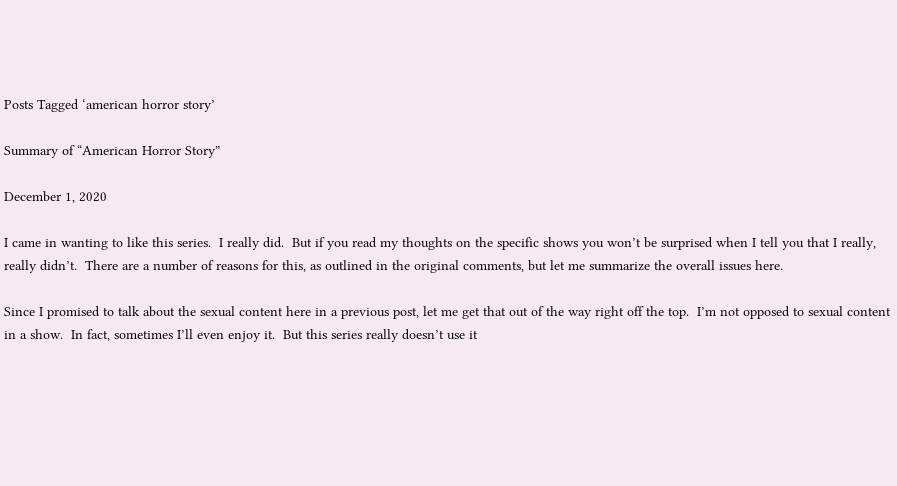Posts Tagged ‘american horror story’

Summary of “American Horror Story”

December 1, 2020

I came in wanting to like this series.  I really did.  But if you read my thoughts on the specific shows you won’t be surprised when I tell you that I really, really didn’t.  There are a number of reasons for this, as outlined in the original comments, but let me summarize the overall issues here.

Since I promised to talk about the sexual content here in a previous post, let me get that out of the way right off the top.  I’m not opposed to sexual content in a show.  In fact, sometimes I’ll even enjoy it.  But this series really doesn’t use it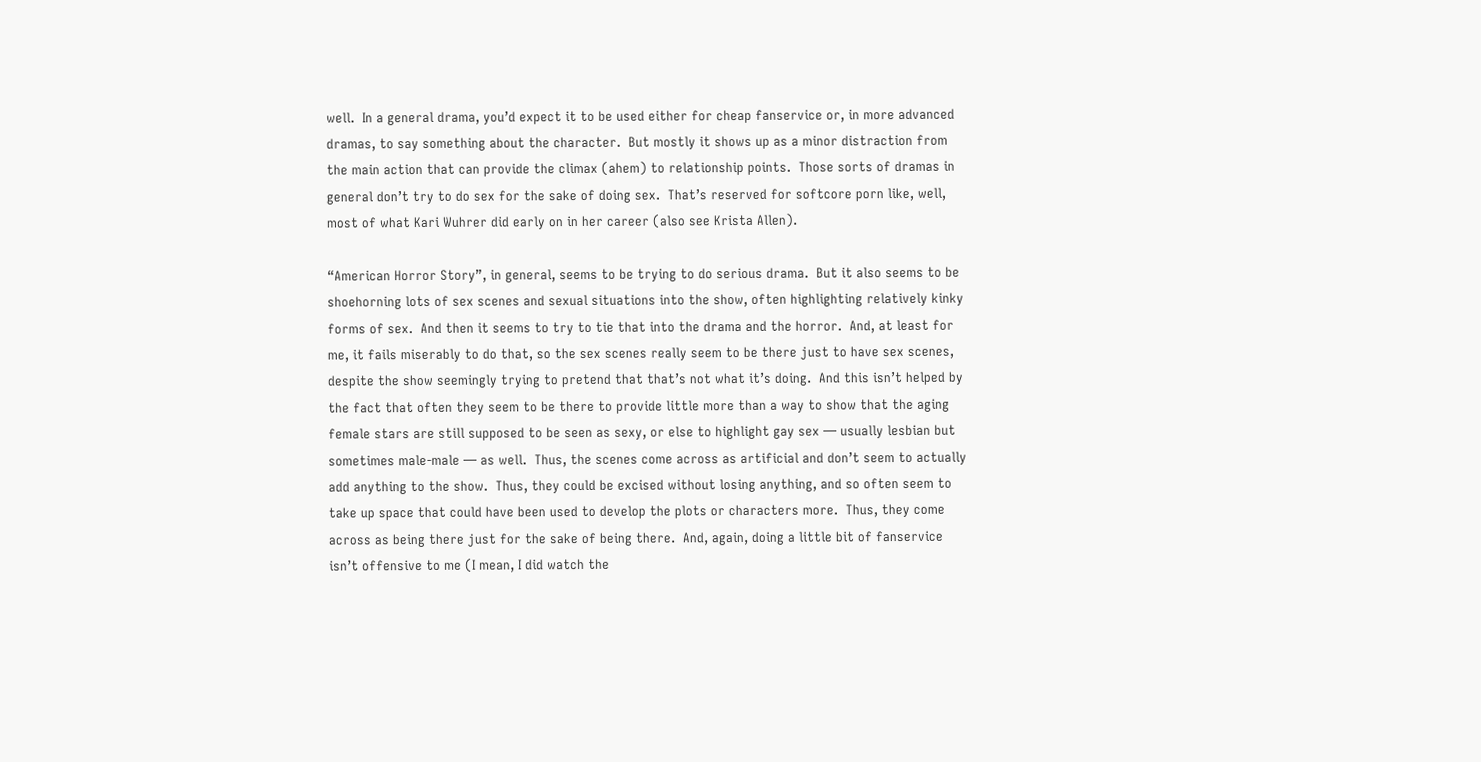well.  In a general drama, you’d expect it to be used either for cheap fanservice or, in more advanced dramas, to say something about the character.  But mostly it shows up as a minor distraction from the main action that can provide the climax (ahem) to relationship points.  Those sorts of dramas in general don’t try to do sex for the sake of doing sex.  That’s reserved for softcore porn like, well, most of what Kari Wuhrer did early on in her career (also see Krista Allen).

“American Horror Story”, in general, seems to be trying to do serious drama.  But it also seems to be shoehorning lots of sex scenes and sexual situations into the show, often highlighting relatively kinky forms of sex.  And then it seems to try to tie that into the drama and the horror.  And, at least for me, it fails miserably to do that, so the sex scenes really seem to be there just to have sex scenes, despite the show seemingly trying to pretend that that’s not what it’s doing.  And this isn’t helped by the fact that often they seem to be there to provide little more than a way to show that the aging female stars are still supposed to be seen as sexy, or else to highlight gay sex — usually lesbian but sometimes male-male — as well.  Thus, the scenes come across as artificial and don’t seem to actually add anything to the show.  Thus, they could be excised without losing anything, and so often seem to take up space that could have been used to develop the plots or characters more.  Thus, they come across as being there just for the sake of being there.  And, again, doing a little bit of fanservice isn’t offensive to me (I mean, I did watch the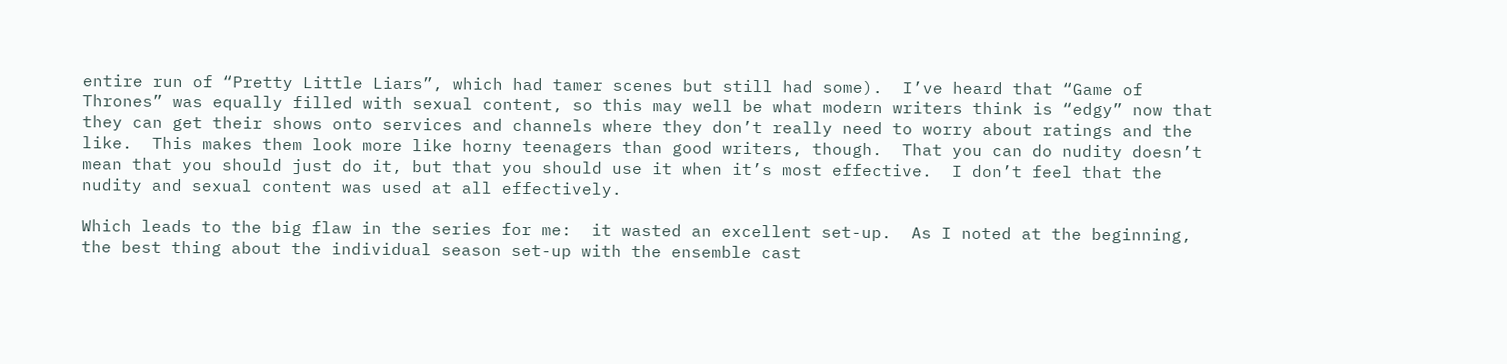entire run of “Pretty Little Liars”, which had tamer scenes but still had some).  I’ve heard that “Game of Thrones” was equally filled with sexual content, so this may well be what modern writers think is “edgy” now that they can get their shows onto services and channels where they don’t really need to worry about ratings and the like.  This makes them look more like horny teenagers than good writers, though.  That you can do nudity doesn’t mean that you should just do it, but that you should use it when it’s most effective.  I don’t feel that the nudity and sexual content was used at all effectively.

Which leads to the big flaw in the series for me:  it wasted an excellent set-up.  As I noted at the beginning, the best thing about the individual season set-up with the ensemble cast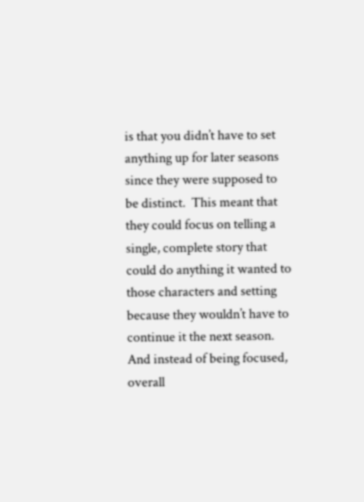is that you didn’t have to set anything up for later seasons since they were supposed to be distinct.  This meant that they could focus on telling a single, complete story that could do anything it wanted to those characters and setting because they wouldn’t have to continue it the next season.  And instead of being focused, overall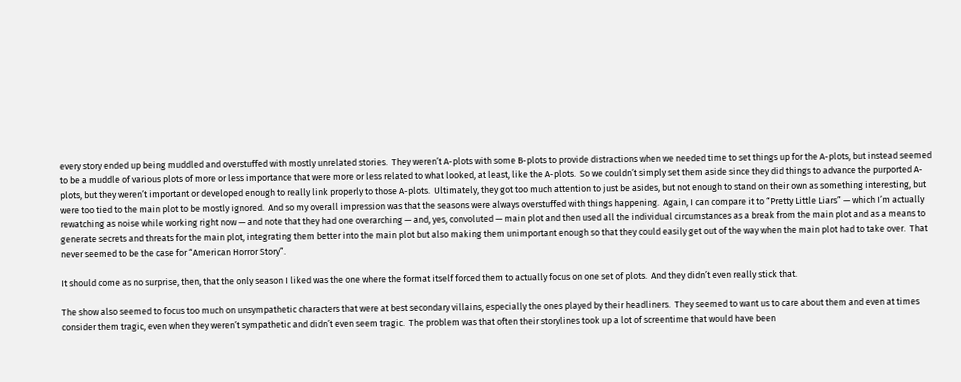every story ended up being muddled and overstuffed with mostly unrelated stories.  They weren’t A-plots with some B-plots to provide distractions when we needed time to set things up for the A-plots, but instead seemed to be a muddle of various plots of more or less importance that were more or less related to what looked, at least, like the A-plots.  So we couldn’t simply set them aside since they did things to advance the purported A-plots, but they weren’t important or developed enough to really link properly to those A-plots.  Ultimately, they got too much attention to just be asides, but not enough to stand on their own as something interesting, but were too tied to the main plot to be mostly ignored.  And so my overall impression was that the seasons were always overstuffed with things happening.  Again, I can compare it to “Pretty Little Liars” — which I’m actually rewatching as noise while working right now — and note that they had one overarching — and, yes, convoluted — main plot and then used all the individual circumstances as a break from the main plot and as a means to generate secrets and threats for the main plot, integrating them better into the main plot but also making them unimportant enough so that they could easily get out of the way when the main plot had to take over.  That never seemed to be the case for “American Horror Story”.

It should come as no surprise, then, that the only season I liked was the one where the format itself forced them to actually focus on one set of plots.  And they didn’t even really stick that.

The show also seemed to focus too much on unsympathetic characters that were at best secondary villains, especially the ones played by their headliners.  They seemed to want us to care about them and even at times consider them tragic, even when they weren’t sympathetic and didn’t even seem tragic.  The problem was that often their storylines took up a lot of screentime that would have been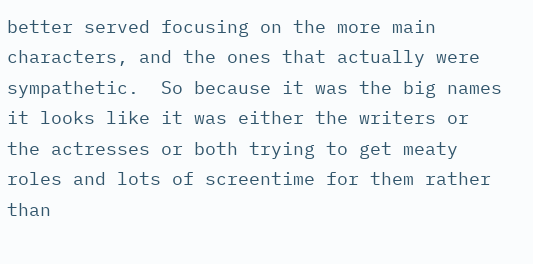better served focusing on the more main characters, and the ones that actually were sympathetic.  So because it was the big names it looks like it was either the writers or the actresses or both trying to get meaty roles and lots of screentime for them rather than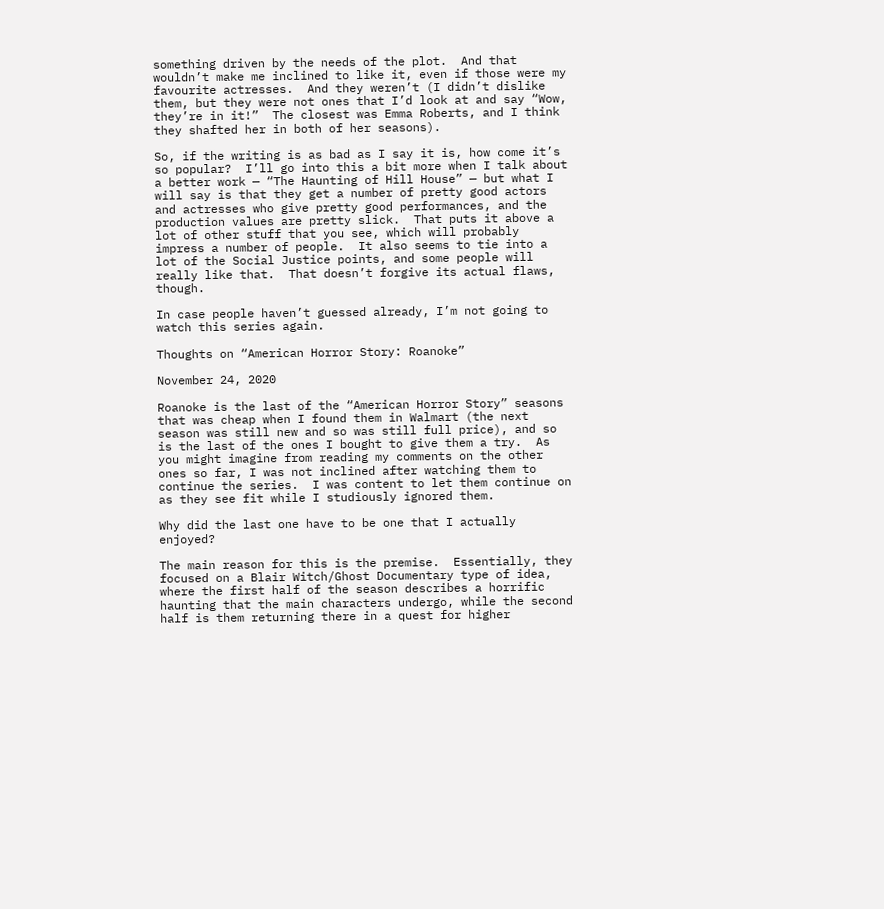something driven by the needs of the plot.  And that wouldn’t make me inclined to like it, even if those were my favourite actresses.  And they weren’t (I didn’t dislike them, but they were not ones that I’d look at and say “Wow, they’re in it!”  The closest was Emma Roberts, and I think they shafted her in both of her seasons).

So, if the writing is as bad as I say it is, how come it’s so popular?  I’ll go into this a bit more when I talk about a better work — “The Haunting of Hill House” — but what I will say is that they get a number of pretty good actors and actresses who give pretty good performances, and the production values are pretty slick.  That puts it above a lot of other stuff that you see, which will probably impress a number of people.  It also seems to tie into a lot of the Social Justice points, and some people will really like that.  That doesn’t forgive its actual flaws, though.

In case people haven’t guessed already, I’m not going to watch this series again.

Thoughts on “American Horror Story: Roanoke”

November 24, 2020

Roanoke is the last of the “American Horror Story” seasons that was cheap when I found them in Walmart (the next season was still new and so was still full price), and so is the last of the ones I bought to give them a try.  As you might imagine from reading my comments on the other ones so far, I was not inclined after watching them to continue the series.  I was content to let them continue on as they see fit while I studiously ignored them.

Why did the last one have to be one that I actually enjoyed?

The main reason for this is the premise.  Essentially, they focused on a Blair Witch/Ghost Documentary type of idea, where the first half of the season describes a horrific haunting that the main characters undergo, while the second half is them returning there in a quest for higher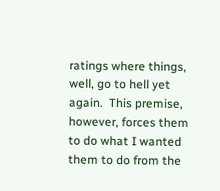ratings where things, well, go to hell yet again.  This premise, however, forces them to do what I wanted them to do from the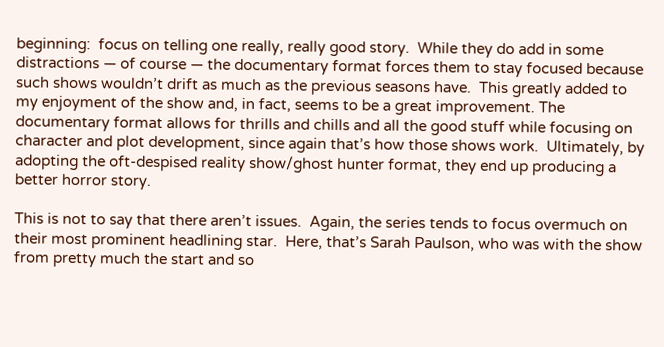beginning:  focus on telling one really, really good story.  While they do add in some distractions — of course — the documentary format forces them to stay focused because such shows wouldn’t drift as much as the previous seasons have.  This greatly added to my enjoyment of the show and, in fact, seems to be a great improvement. The documentary format allows for thrills and chills and all the good stuff while focusing on character and plot development, since again that’s how those shows work.  Ultimately, by adopting the oft-despised reality show/ghost hunter format, they end up producing a better horror story.

This is not to say that there aren’t issues.  Again, the series tends to focus overmuch on their most prominent headlining star.  Here, that’s Sarah Paulson, who was with the show from pretty much the start and so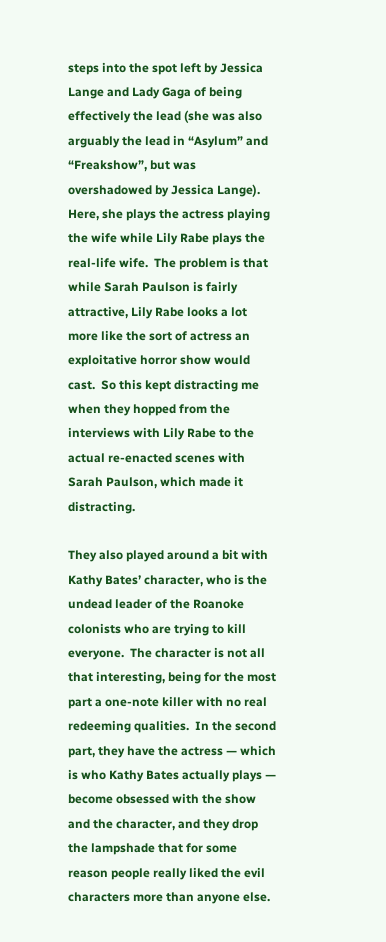steps into the spot left by Jessica Lange and Lady Gaga of being effectively the lead (she was also arguably the lead in “Asylum” and “Freakshow”, but was overshadowed by Jessica Lange).  Here, she plays the actress playing the wife while Lily Rabe plays the real-life wife.  The problem is that while Sarah Paulson is fairly attractive, Lily Rabe looks a lot more like the sort of actress an exploitative horror show would cast.  So this kept distracting me when they hopped from the interviews with Lily Rabe to the actual re-enacted scenes with Sarah Paulson, which made it distracting.

They also played around a bit with Kathy Bates’ character, who is the undead leader of the Roanoke colonists who are trying to kill everyone.  The character is not all that interesting, being for the most part a one-note killer with no real redeeming qualities.  In the second part, they have the actress — which is who Kathy Bates actually plays — become obsessed with the show and the character, and they drop the lampshade that for some reason people really liked the evil characters more than anyone else.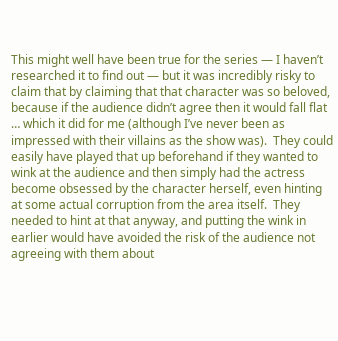This might well have been true for the series — I haven’t researched it to find out — but it was incredibly risky to claim that by claiming that that character was so beloved, because if the audience didn’t agree then it would fall flat … which it did for me (although I’ve never been as impressed with their villains as the show was).  They could easily have played that up beforehand if they wanted to wink at the audience and then simply had the actress become obsessed by the character herself, even hinting at some actual corruption from the area itself.  They needed to hint at that anyway, and putting the wink in earlier would have avoided the risk of the audience not agreeing with them about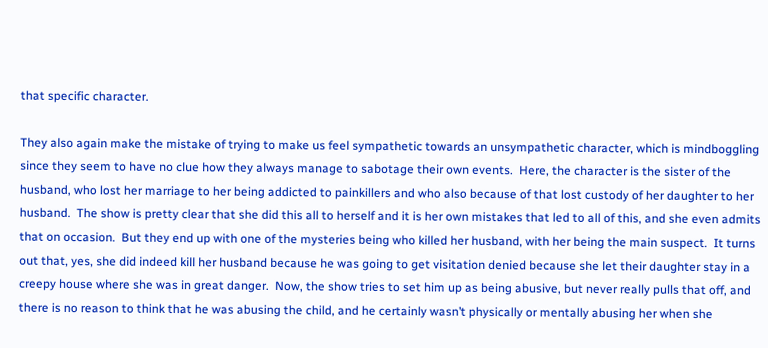that specific character.

They also again make the mistake of trying to make us feel sympathetic towards an unsympathetic character, which is mindboggling since they seem to have no clue how they always manage to sabotage their own events.  Here, the character is the sister of the husband, who lost her marriage to her being addicted to painkillers and who also because of that lost custody of her daughter to her husband.  The show is pretty clear that she did this all to herself and it is her own mistakes that led to all of this, and she even admits that on occasion.  But they end up with one of the mysteries being who killed her husband, with her being the main suspect.  It turns out that, yes, she did indeed kill her husband because he was going to get visitation denied because she let their daughter stay in a creepy house where she was in great danger.  Now, the show tries to set him up as being abusive, but never really pulls that off, and there is no reason to think that he was abusing the child, and he certainly wasn’t physically or mentally abusing her when she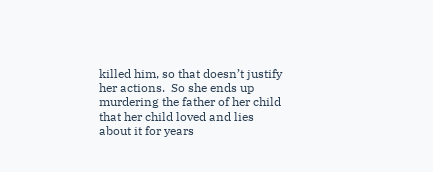killed him, so that doesn’t justify her actions.  So she ends up murdering the father of her child that her child loved and lies about it for years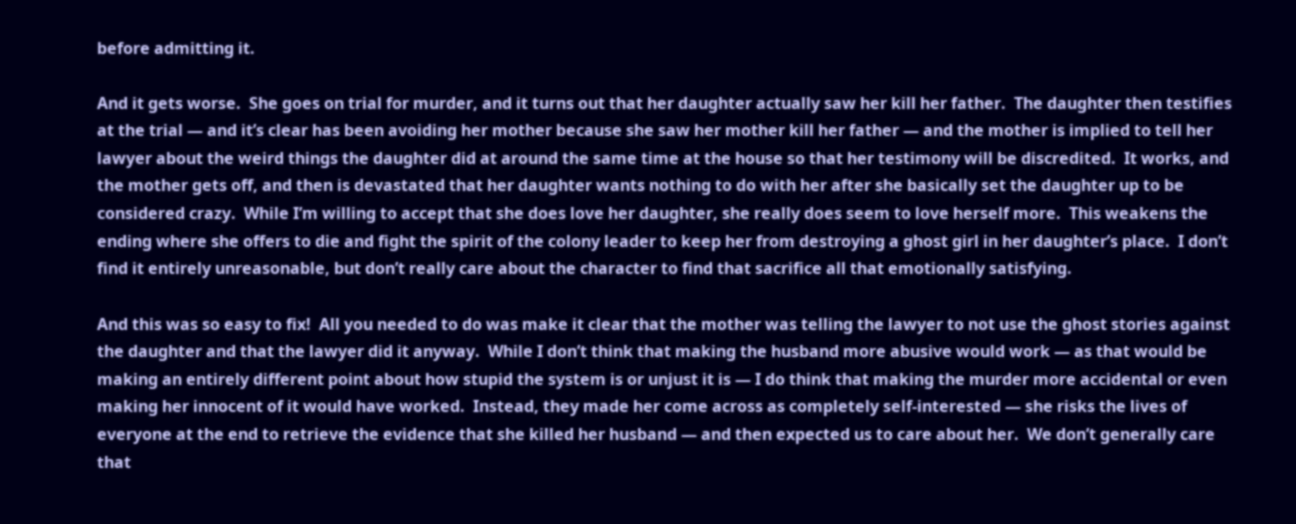before admitting it.

And it gets worse.  She goes on trial for murder, and it turns out that her daughter actually saw her kill her father.  The daughter then testifies at the trial — and it’s clear has been avoiding her mother because she saw her mother kill her father — and the mother is implied to tell her lawyer about the weird things the daughter did at around the same time at the house so that her testimony will be discredited.  It works, and the mother gets off, and then is devastated that her daughter wants nothing to do with her after she basically set the daughter up to be considered crazy.  While I’m willing to accept that she does love her daughter, she really does seem to love herself more.  This weakens the ending where she offers to die and fight the spirit of the colony leader to keep her from destroying a ghost girl in her daughter’s place.  I don’t find it entirely unreasonable, but don’t really care about the character to find that sacrifice all that emotionally satisfying.

And this was so easy to fix!  All you needed to do was make it clear that the mother was telling the lawyer to not use the ghost stories against the daughter and that the lawyer did it anyway.  While I don’t think that making the husband more abusive would work — as that would be making an entirely different point about how stupid the system is or unjust it is — I do think that making the murder more accidental or even making her innocent of it would have worked.  Instead, they made her come across as completely self-interested — she risks the lives of everyone at the end to retrieve the evidence that she killed her husband — and then expected us to care about her.  We don’t generally care that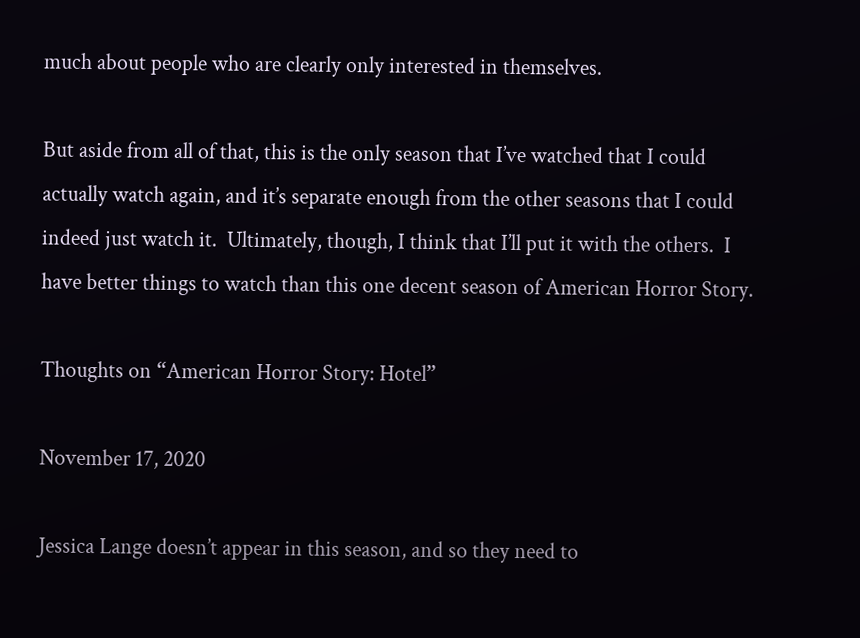much about people who are clearly only interested in themselves.

But aside from all of that, this is the only season that I’ve watched that I could actually watch again, and it’s separate enough from the other seasons that I could indeed just watch it.  Ultimately, though, I think that I’ll put it with the others.  I have better things to watch than this one decent season of American Horror Story.

Thoughts on “American Horror Story: Hotel”

November 17, 2020

Jessica Lange doesn’t appear in this season, and so they need to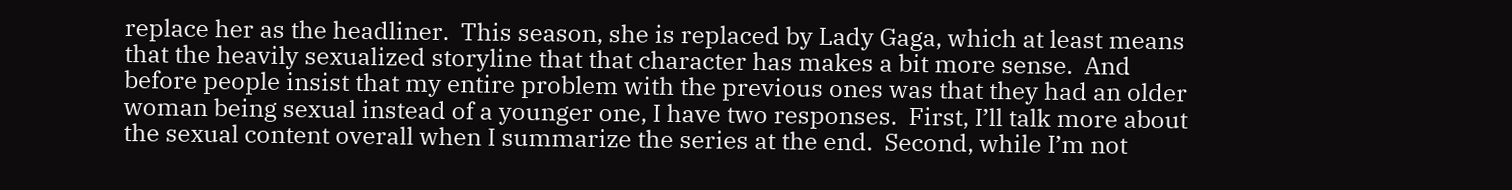replace her as the headliner.  This season, she is replaced by Lady Gaga, which at least means that the heavily sexualized storyline that that character has makes a bit more sense.  And before people insist that my entire problem with the previous ones was that they had an older woman being sexual instead of a younger one, I have two responses.  First, I’ll talk more about the sexual content overall when I summarize the series at the end.  Second, while I’m not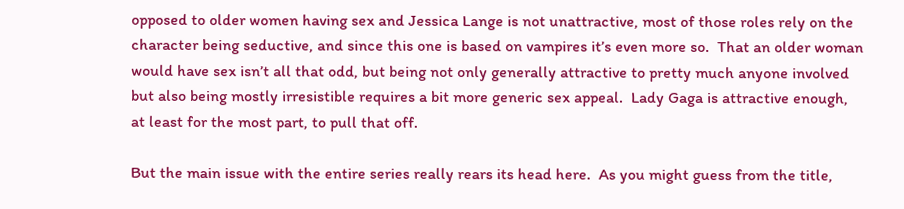opposed to older women having sex and Jessica Lange is not unattractive, most of those roles rely on the character being seductive, and since this one is based on vampires it’s even more so.  That an older woman would have sex isn’t all that odd, but being not only generally attractive to pretty much anyone involved but also being mostly irresistible requires a bit more generic sex appeal.  Lady Gaga is attractive enough, at least for the most part, to pull that off.

But the main issue with the entire series really rears its head here.  As you might guess from the title,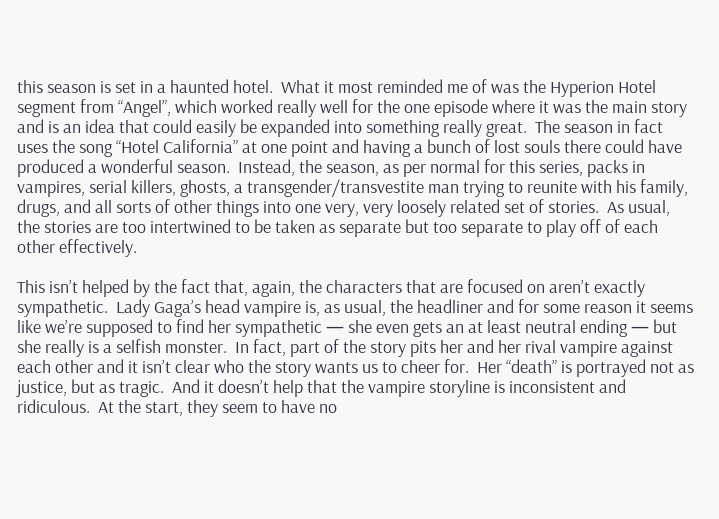this season is set in a haunted hotel.  What it most reminded me of was the Hyperion Hotel segment from “Angel”, which worked really well for the one episode where it was the main story and is an idea that could easily be expanded into something really great.  The season in fact uses the song “Hotel California” at one point and having a bunch of lost souls there could have produced a wonderful season.  Instead, the season, as per normal for this series, packs in vampires, serial killers, ghosts, a transgender/transvestite man trying to reunite with his family, drugs, and all sorts of other things into one very, very loosely related set of stories.  As usual, the stories are too intertwined to be taken as separate but too separate to play off of each other effectively.

This isn’t helped by the fact that, again, the characters that are focused on aren’t exactly sympathetic.  Lady Gaga’s head vampire is, as usual, the headliner and for some reason it seems like we’re supposed to find her sympathetic — she even gets an at least neutral ending — but she really is a selfish monster.  In fact, part of the story pits her and her rival vampire against each other and it isn’t clear who the story wants us to cheer for.  Her “death” is portrayed not as justice, but as tragic.  And it doesn’t help that the vampire storyline is inconsistent and ridiculous.  At the start, they seem to have no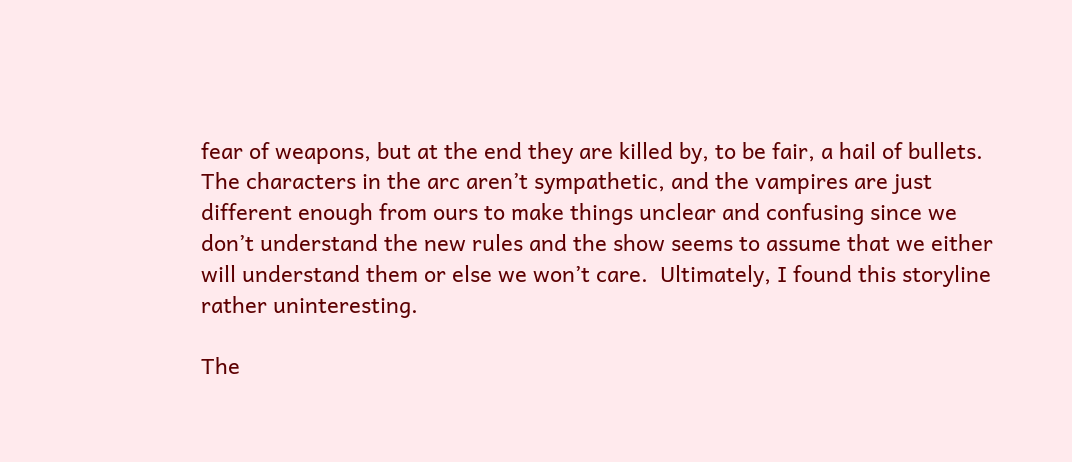fear of weapons, but at the end they are killed by, to be fair, a hail of bullets.  The characters in the arc aren’t sympathetic, and the vampires are just different enough from ours to make things unclear and confusing since we don’t understand the new rules and the show seems to assume that we either will understand them or else we won’t care.  Ultimately, I found this storyline rather uninteresting.

The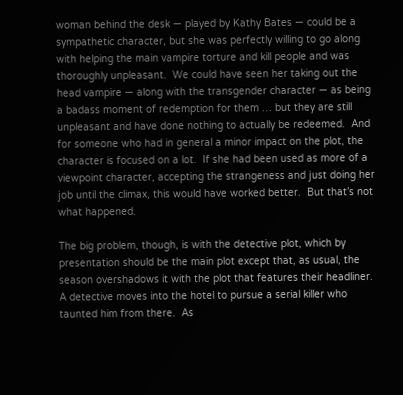woman behind the desk — played by Kathy Bates — could be a sympathetic character, but she was perfectly willing to go along with helping the main vampire torture and kill people and was thoroughly unpleasant.  We could have seen her taking out the head vampire — along with the transgender character — as being a badass moment of redemption for them … but they are still unpleasant and have done nothing to actually be redeemed.  And for someone who had in general a minor impact on the plot, the character is focused on a lot.  If she had been used as more of a viewpoint character, accepting the strangeness and just doing her job until the climax, this would have worked better.  But that’s not what happened.

The big problem, though, is with the detective plot, which by presentation should be the main plot except that, as usual, the season overshadows it with the plot that features their headliner.  A detective moves into the hotel to pursue a serial killer who taunted him from there.  As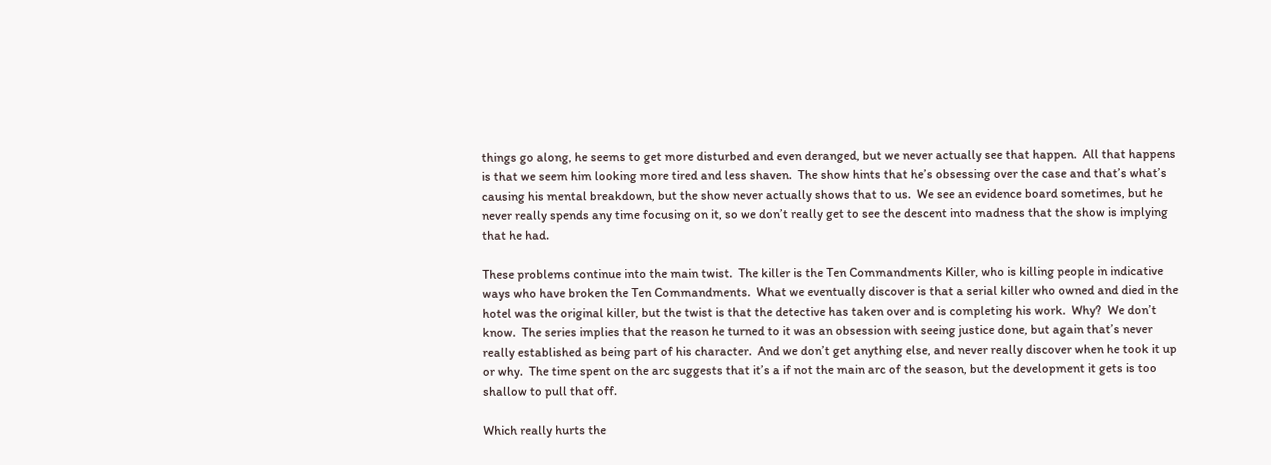things go along, he seems to get more disturbed and even deranged, but we never actually see that happen.  All that happens is that we seem him looking more tired and less shaven.  The show hints that he’s obsessing over the case and that’s what’s causing his mental breakdown, but the show never actually shows that to us.  We see an evidence board sometimes, but he never really spends any time focusing on it, so we don’t really get to see the descent into madness that the show is implying that he had.

These problems continue into the main twist.  The killer is the Ten Commandments Killer, who is killing people in indicative ways who have broken the Ten Commandments.  What we eventually discover is that a serial killer who owned and died in the hotel was the original killer, but the twist is that the detective has taken over and is completing his work.  Why?  We don’t know.  The series implies that the reason he turned to it was an obsession with seeing justice done, but again that’s never really established as being part of his character.  And we don’t get anything else, and never really discover when he took it up or why.  The time spent on the arc suggests that it’s a if not the main arc of the season, but the development it gets is too shallow to pull that off.

Which really hurts the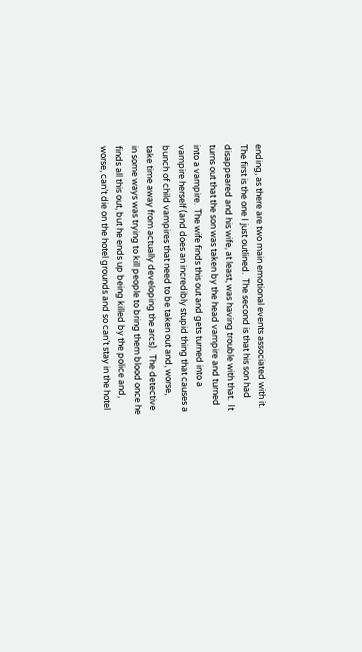ending, as there are two main emotional events associated with it.  The first is the one I just outlined.  The second is that his son had disappeared and his wife, at least, was having trouble with that.  It turns out that the son was taken by the head vampire and turned into a vampire.  The wife finds this out and gets turned into a vampire herself (and does an incredibly stupid thing that causes a bunch of child vampires that need to be taken out and, worse, take time away from actually developing the arcs).  The detective in some ways was trying to kill people to bring them blood once he finds all this out, but he ends up being killed by the police and, worse, can’t die on the hotel grounds and so can’t stay in the hotel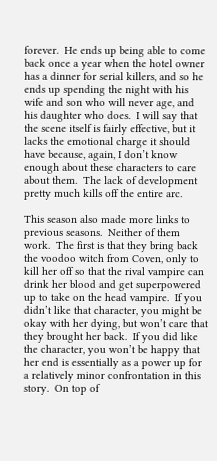forever.  He ends up being able to come back once a year when the hotel owner has a dinner for serial killers, and so he ends up spending the night with his wife and son who will never age, and his daughter who does.  I will say that the scene itself is fairly effective, but it lacks the emotional charge it should have because, again, I don’t know enough about these characters to care about them.  The lack of development pretty much kills off the entire arc.

This season also made more links to previous seasons.  Neither of them work.  The first is that they bring back the voodoo witch from Coven, only to kill her off so that the rival vampire can drink her blood and get superpowered up to take on the head vampire.  If you didn’t like that character, you might be okay with her dying, but won’t care that they brought her back.  If you did like the character, you won’t be happy that her end is essentially as a power up for a relatively minor confrontation in this story.  On top of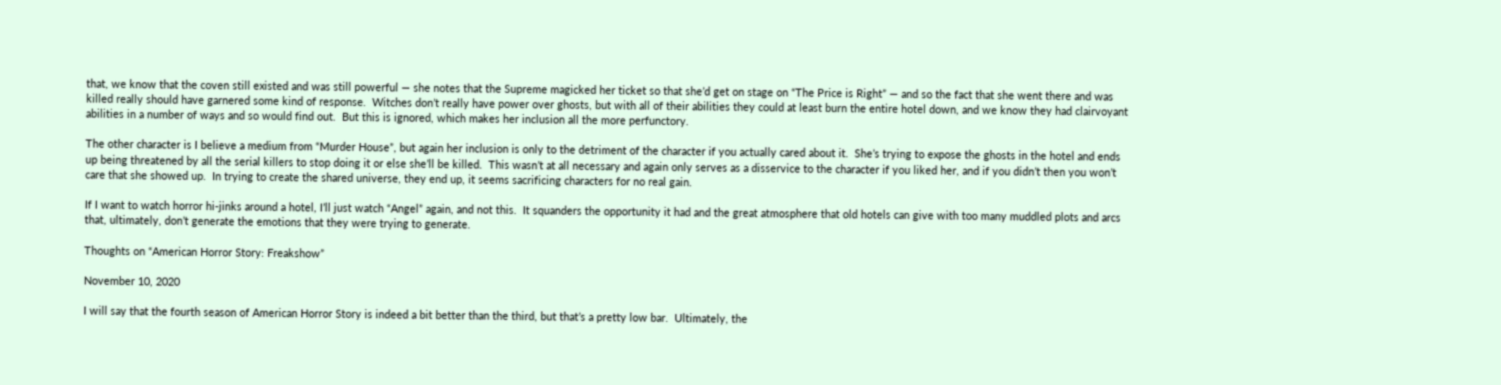that, we know that the coven still existed and was still powerful — she notes that the Supreme magicked her ticket so that she’d get on stage on “The Price is Right” — and so the fact that she went there and was killed really should have garnered some kind of response.  Witches don’t really have power over ghosts, but with all of their abilities they could at least burn the entire hotel down, and we know they had clairvoyant abilities in a number of ways and so would find out.  But this is ignored, which makes her inclusion all the more perfunctory.

The other character is I believe a medium from “Murder House”, but again her inclusion is only to the detriment of the character if you actually cared about it.  She’s trying to expose the ghosts in the hotel and ends up being threatened by all the serial killers to stop doing it or else she’ll be killed.  This wasn’t at all necessary and again only serves as a disservice to the character if you liked her, and if you didn’t then you won’t care that she showed up.  In trying to create the shared universe, they end up, it seems sacrificing characters for no real gain.

If I want to watch horror hi-jinks around a hotel, I’ll just watch “Angel” again, and not this.  It squanders the opportunity it had and the great atmosphere that old hotels can give with too many muddled plots and arcs that, ultimately, don’t generate the emotions that they were trying to generate.

Thoughts on “American Horror Story: Freakshow”

November 10, 2020

I will say that the fourth season of American Horror Story is indeed a bit better than the third, but that’s a pretty low bar.  Ultimately, the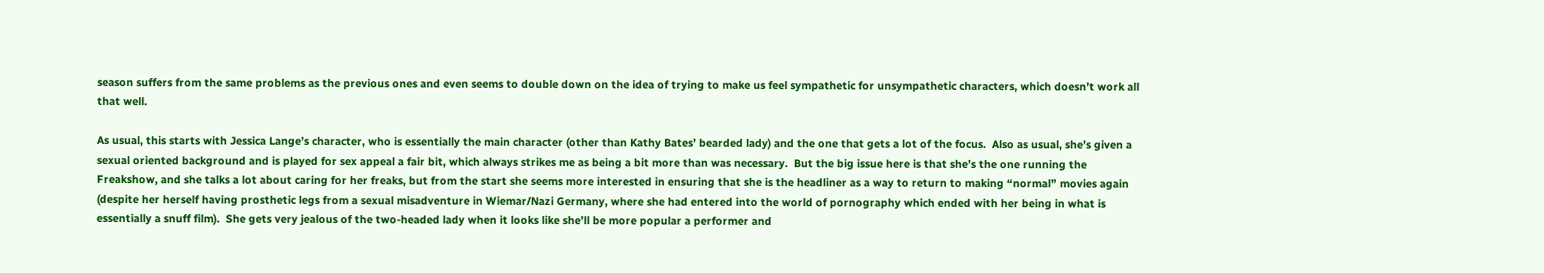season suffers from the same problems as the previous ones and even seems to double down on the idea of trying to make us feel sympathetic for unsympathetic characters, which doesn’t work all that well.

As usual, this starts with Jessica Lange’s character, who is essentially the main character (other than Kathy Bates’ bearded lady) and the one that gets a lot of the focus.  Also as usual, she’s given a sexual oriented background and is played for sex appeal a fair bit, which always strikes me as being a bit more than was necessary.  But the big issue here is that she’s the one running the Freakshow, and she talks a lot about caring for her freaks, but from the start she seems more interested in ensuring that she is the headliner as a way to return to making “normal” movies again (despite her herself having prosthetic legs from a sexual misadventure in Wiemar/Nazi Germany, where she had entered into the world of pornography which ended with her being in what is essentially a snuff film).  She gets very jealous of the two-headed lady when it looks like she’ll be more popular a performer and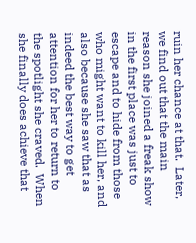ruin her chance at that.  Later, we find out that the main reason she joined a freak show in the first place was just to escape and to hide from those who might want to kill her, and also because she saw that as indeed the best way to get attention for her to return to the spotlight she craved.  When she finally does achieve that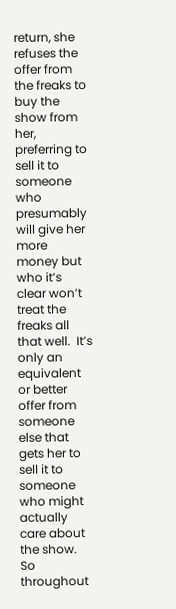return, she refuses the offer from the freaks to buy the show from her, preferring to sell it to someone who presumably will give her more money but who it’s clear won’t treat the freaks all that well.  It’s only an equivalent or better offer from someone else that gets her to sell it to someone who might actually care about the show.  So throughout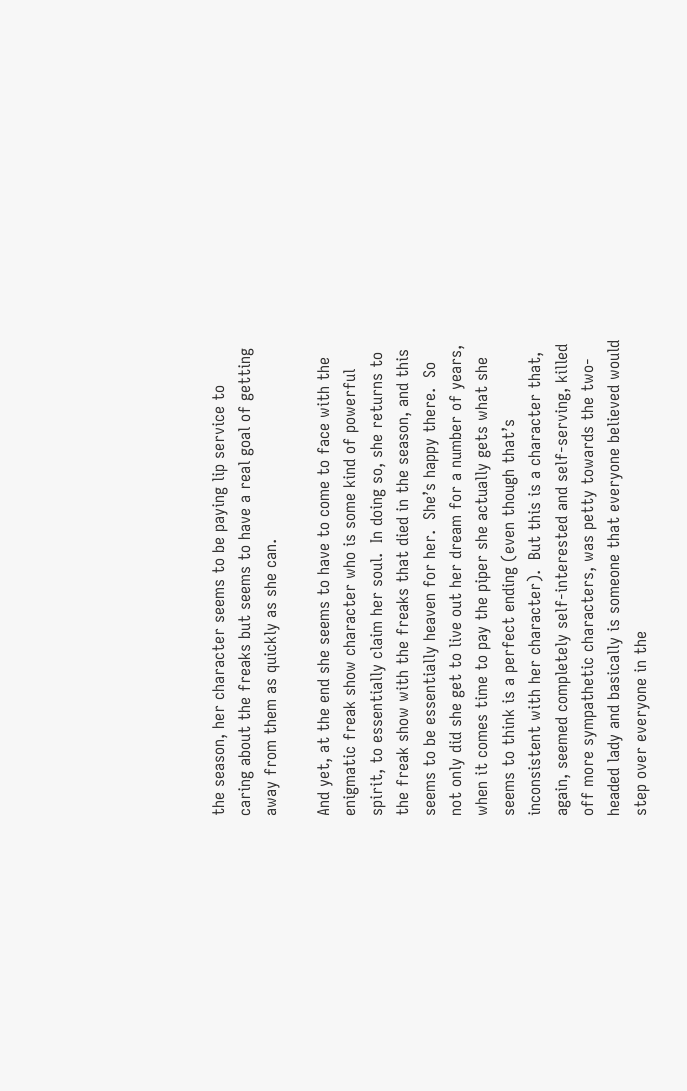the season, her character seems to be paying lip service to caring about the freaks but seems to have a real goal of getting away from them as quickly as she can.

And yet, at the end she seems to have to come to face with the enigmatic freak show character who is some kind of powerful spirit, to essentially claim her soul.  In doing so, she returns to the freak show with the freaks that died in the season, and this seems to be essentially heaven for her.  She’s happy there.  So not only did she get to live out her dream for a number of years, when it comes time to pay the piper she actually gets what she seems to think is a perfect ending (even though that’s inconsistent with her character).  But this is a character that, again, seemed completely self-interested and self-serving, killed off more sympathetic characters, was petty towards the two-headed lady and basically is someone that everyone believed would step over everyone in the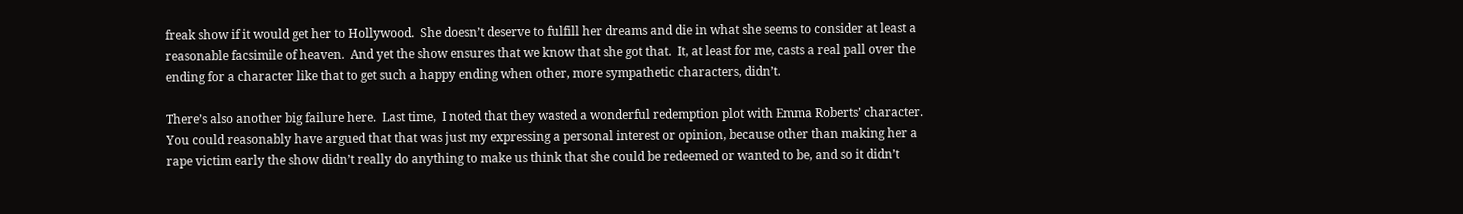freak show if it would get her to Hollywood.  She doesn’t deserve to fulfill her dreams and die in what she seems to consider at least a reasonable facsimile of heaven.  And yet the show ensures that we know that she got that.  It, at least for me, casts a real pall over the ending for a character like that to get such a happy ending when other, more sympathetic characters, didn’t.

There’s also another big failure here.  Last time,  I noted that they wasted a wonderful redemption plot with Emma Roberts’ character.  You could reasonably have argued that that was just my expressing a personal interest or opinion, because other than making her a rape victim early the show didn’t really do anything to make us think that she could be redeemed or wanted to be, and so it didn’t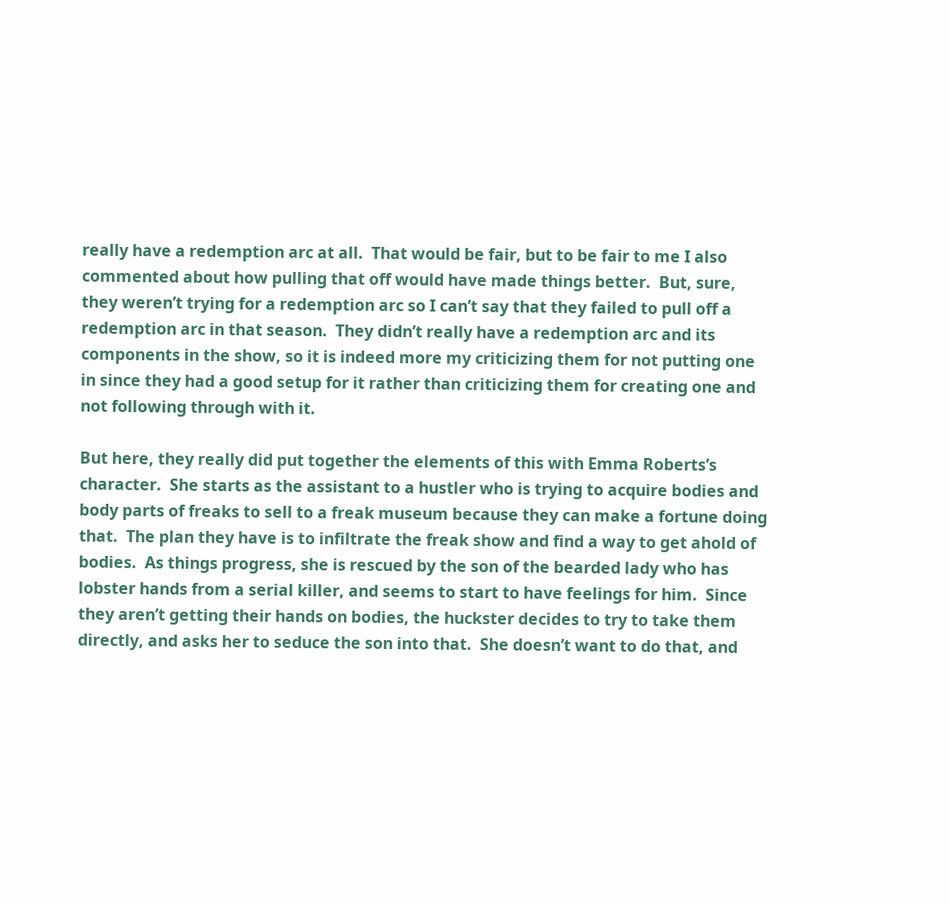really have a redemption arc at all.  That would be fair, but to be fair to me I also commented about how pulling that off would have made things better.  But, sure, they weren’t trying for a redemption arc so I can’t say that they failed to pull off a redemption arc in that season.  They didn’t really have a redemption arc and its components in the show, so it is indeed more my criticizing them for not putting one in since they had a good setup for it rather than criticizing them for creating one and not following through with it.

But here, they really did put together the elements of this with Emma Roberts’s character.  She starts as the assistant to a hustler who is trying to acquire bodies and body parts of freaks to sell to a freak museum because they can make a fortune doing that.  The plan they have is to infiltrate the freak show and find a way to get ahold of bodies.  As things progress, she is rescued by the son of the bearded lady who has lobster hands from a serial killer, and seems to start to have feelings for him.  Since they aren’t getting their hands on bodies, the huckster decides to try to take them directly, and asks her to seduce the son into that.  She doesn’t want to do that, and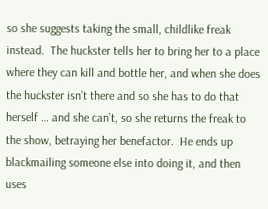so she suggests taking the small, childlike freak instead.  The huckster tells her to bring her to a place where they can kill and bottle her, and when she does the huckster isn’t there and so she has to do that herself … and she can’t, so she returns the freak to the show, betraying her benefactor.  He ends up blackmailing someone else into doing it, and then uses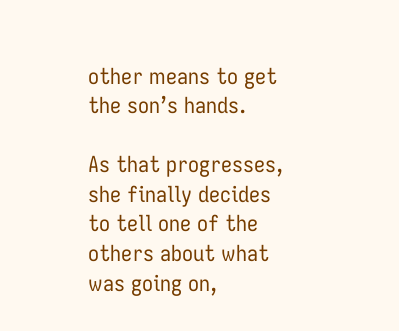other means to get the son’s hands.

As that progresses, she finally decides to tell one of the others about what was going on,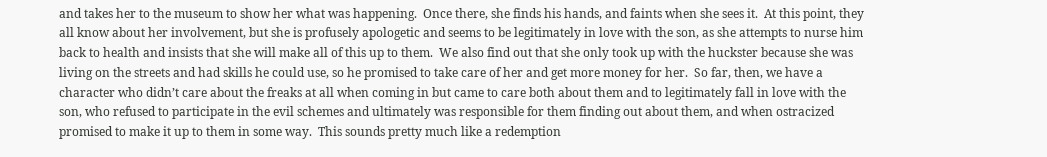and takes her to the museum to show her what was happening.  Once there, she finds his hands, and faints when she sees it.  At this point, they all know about her involvement, but she is profusely apologetic and seems to be legitimately in love with the son, as she attempts to nurse him back to health and insists that she will make all of this up to them.  We also find out that she only took up with the huckster because she was living on the streets and had skills he could use, so he promised to take care of her and get more money for her.  So far, then, we have a character who didn’t care about the freaks at all when coming in but came to care both about them and to legitimately fall in love with the son, who refused to participate in the evil schemes and ultimately was responsible for them finding out about them, and when ostracized promised to make it up to them in some way.  This sounds pretty much like a redemption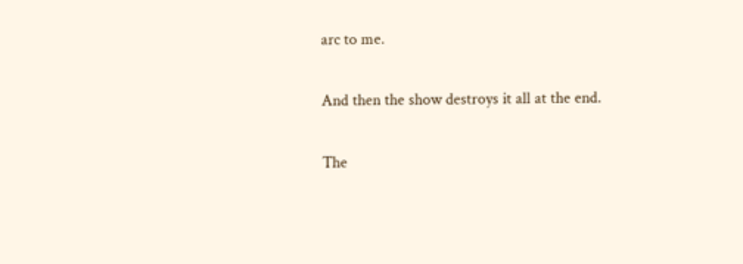arc to me.

And then the show destroys it all at the end.

The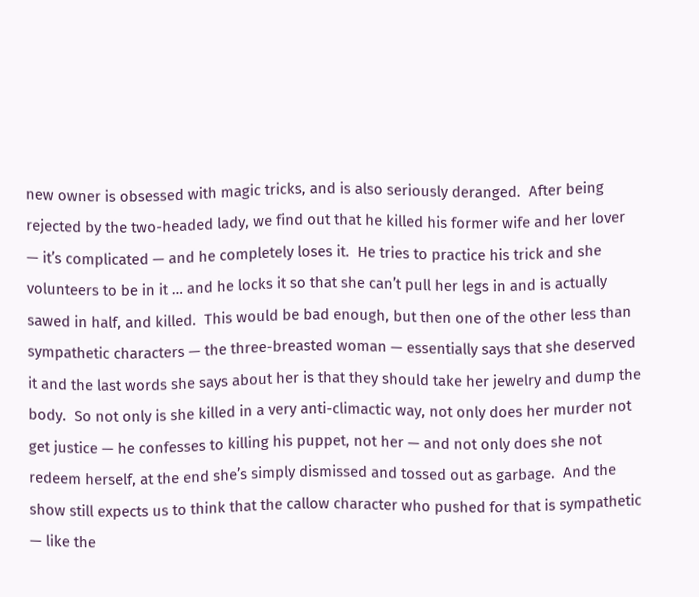new owner is obsessed with magic tricks, and is also seriously deranged.  After being rejected by the two-headed lady, we find out that he killed his former wife and her lover — it’s complicated — and he completely loses it.  He tries to practice his trick and she volunteers to be in it … and he locks it so that she can’t pull her legs in and is actually sawed in half, and killed.  This would be bad enough, but then one of the other less than sympathetic characters — the three-breasted woman — essentially says that she deserved it and the last words she says about her is that they should take her jewelry and dump the body.  So not only is she killed in a very anti-climactic way, not only does her murder not get justice — he confesses to killing his puppet, not her — and not only does she not redeem herself, at the end she’s simply dismissed and tossed out as garbage.  And the show still expects us to think that the callow character who pushed for that is sympathetic — like the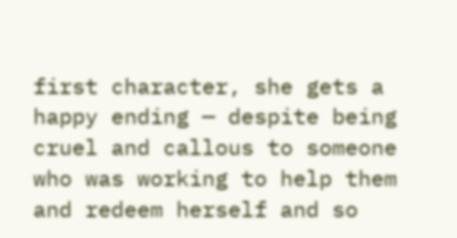first character, she gets a happy ending — despite being cruel and callous to someone who was working to help them and redeem herself and so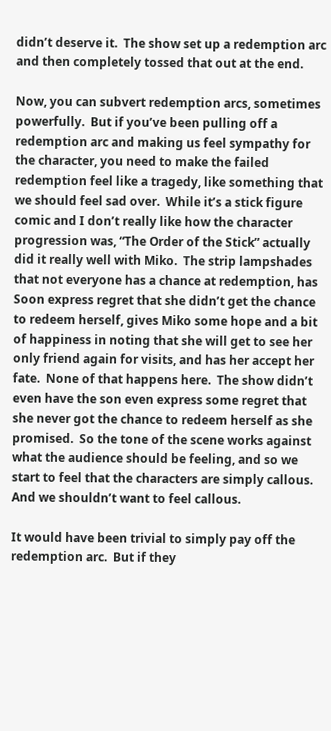didn’t deserve it.  The show set up a redemption arc and then completely tossed that out at the end.

Now, you can subvert redemption arcs, sometimes powerfully.  But if you’ve been pulling off a redemption arc and making us feel sympathy for the character, you need to make the failed redemption feel like a tragedy, like something that we should feel sad over.  While it’s a stick figure comic and I don’t really like how the character progression was, “The Order of the Stick” actually did it really well with Miko.  The strip lampshades that not everyone has a chance at redemption, has Soon express regret that she didn’t get the chance to redeem herself, gives Miko some hope and a bit of happiness in noting that she will get to see her only friend again for visits, and has her accept her fate.  None of that happens here.  The show didn’t even have the son even express some regret that she never got the chance to redeem herself as she promised.  So the tone of the scene works against what the audience should be feeling, and so we start to feel that the characters are simply callous.  And we shouldn’t want to feel callous.

It would have been trivial to simply pay off the redemption arc.  But if they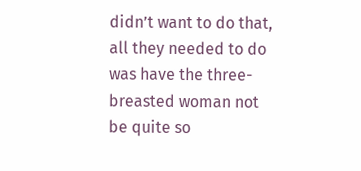didn’t want to do that, all they needed to do was have the three-breasted woman not be quite so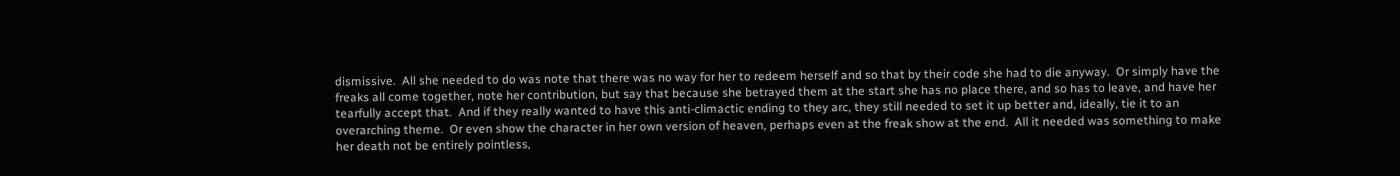dismissive.  All she needed to do was note that there was no way for her to redeem herself and so that by their code she had to die anyway.  Or simply have the freaks all come together, note her contribution, but say that because she betrayed them at the start she has no place there, and so has to leave, and have her tearfully accept that.  And if they really wanted to have this anti-climactic ending to they arc, they still needed to set it up better and, ideally, tie it to an overarching theme.  Or even show the character in her own version of heaven, perhaps even at the freak show at the end.  All it needed was something to make her death not be entirely pointless,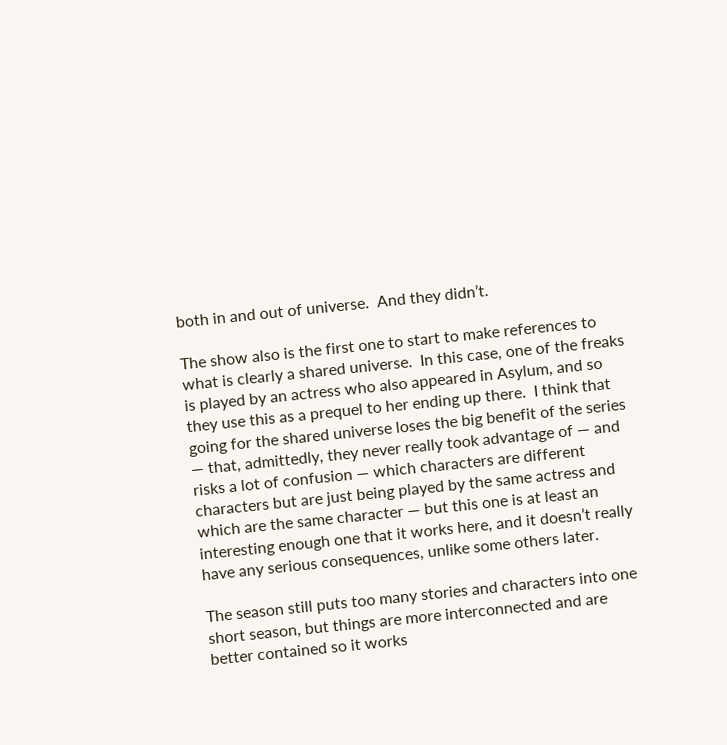both in and out of universe.  And they didn’t.

The show also is the first one to start to make references to what is clearly a shared universe.  In this case, one of the freaks is played by an actress who also appeared in Asylum, and so they use this as a prequel to her ending up there.  I think that going for the shared universe loses the big benefit of the series — that, admittedly, they never really took advantage of — and risks a lot of confusion — which characters are different characters but are just being played by the same actress and which are the same character — but this one is at least an interesting enough one that it works here, and it doesn’t really have any serious consequences, unlike some others later.

The season still puts too many stories and characters into one short season, but things are more interconnected and are better contained so it works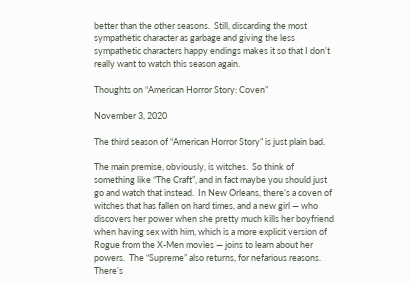better than the other seasons.  Still, discarding the most sympathetic character as garbage and giving the less sympathetic characters happy endings makes it so that I don’t really want to watch this season again.

Thoughts on “American Horror Story: Coven”

November 3, 2020

The third season of “American Horror Story” is just plain bad.

The main premise, obviously, is witches.  So think of something like “The Craft”, and in fact maybe you should just go and watch that instead.  In New Orleans, there’s a coven of witches that has fallen on hard times, and a new girl — who discovers her power when she pretty much kills her boyfriend when having sex with him, which is a more explicit version of Rogue from the X-Men movies — joins to learn about her powers.  The “Supreme” also returns, for nefarious reasons.  There’s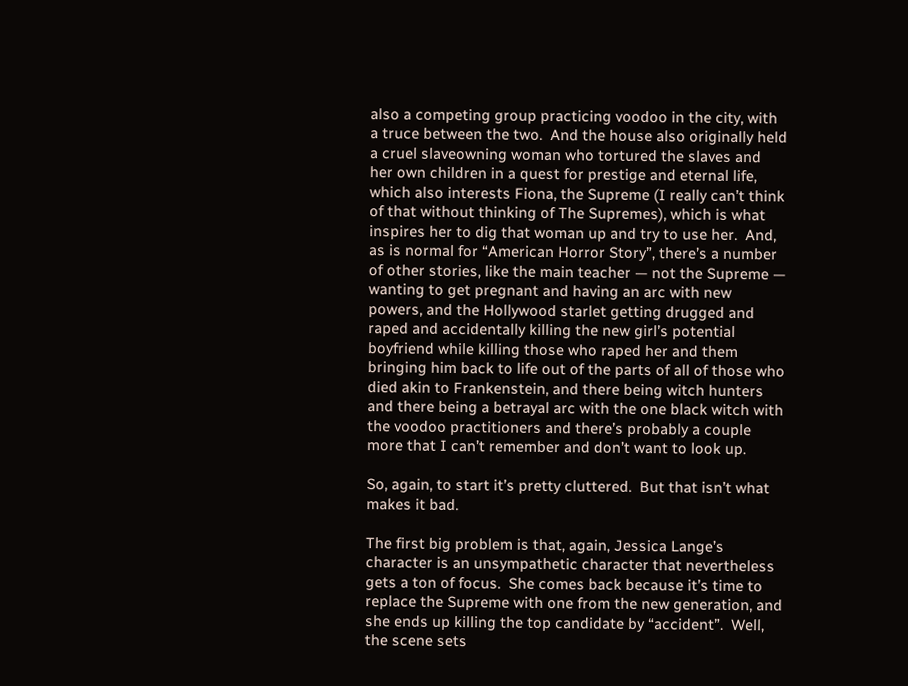also a competing group practicing voodoo in the city, with a truce between the two.  And the house also originally held a cruel slaveowning woman who tortured the slaves and her own children in a quest for prestige and eternal life, which also interests Fiona, the Supreme (I really can’t think of that without thinking of The Supremes), which is what inspires her to dig that woman up and try to use her.  And, as is normal for “American Horror Story”, there’s a number of other stories, like the main teacher — not the Supreme — wanting to get pregnant and having an arc with new powers, and the Hollywood starlet getting drugged and raped and accidentally killing the new girl’s potential boyfriend while killing those who raped her and them bringing him back to life out of the parts of all of those who died akin to Frankenstein, and there being witch hunters and there being a betrayal arc with the one black witch with the voodoo practitioners and there’s probably a couple more that I can’t remember and don’t want to look up.

So, again, to start it’s pretty cluttered.  But that isn’t what makes it bad.

The first big problem is that, again, Jessica Lange’s character is an unsympathetic character that nevertheless gets a ton of focus.  She comes back because it’s time to replace the Supreme with one from the new generation, and she ends up killing the top candidate by “accident”.  Well, the scene sets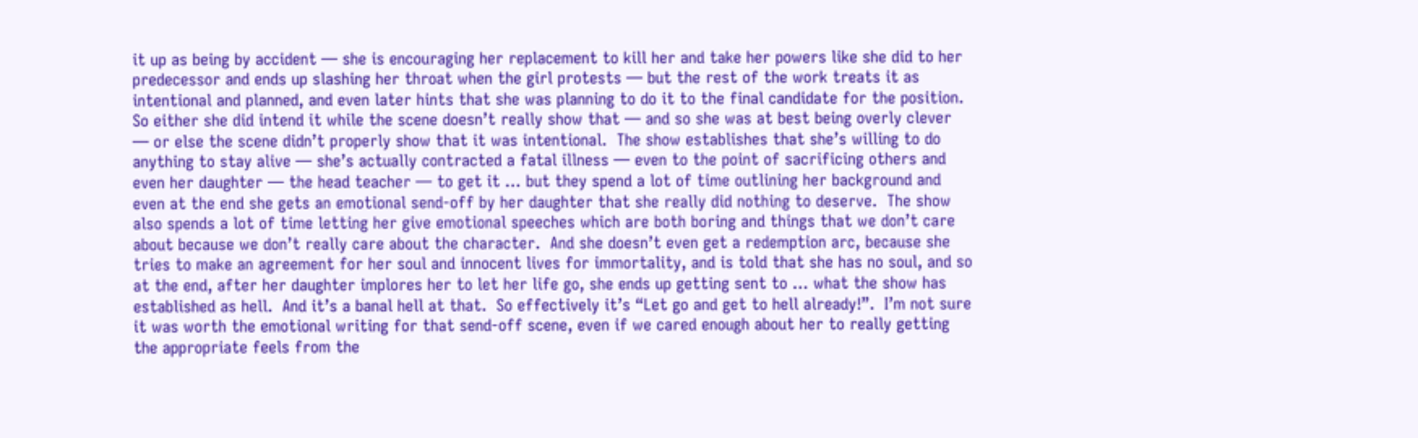it up as being by accident — she is encouraging her replacement to kill her and take her powers like she did to her predecessor and ends up slashing her throat when the girl protests — but the rest of the work treats it as intentional and planned, and even later hints that she was planning to do it to the final candidate for the position.  So either she did intend it while the scene doesn’t really show that — and so she was at best being overly clever — or else the scene didn’t properly show that it was intentional.  The show establishes that she’s willing to do anything to stay alive — she’s actually contracted a fatal illness — even to the point of sacrificing others and even her daughter — the head teacher — to get it … but they spend a lot of time outlining her background and even at the end she gets an emotional send-off by her daughter that she really did nothing to deserve.  The show also spends a lot of time letting her give emotional speeches which are both boring and things that we don’t care about because we don’t really care about the character.  And she doesn’t even get a redemption arc, because she tries to make an agreement for her soul and innocent lives for immortality, and is told that she has no soul, and so at the end, after her daughter implores her to let her life go, she ends up getting sent to … what the show has established as hell.  And it’s a banal hell at that.  So effectively it’s “Let go and get to hell already!”.  I’m not sure it was worth the emotional writing for that send-off scene, even if we cared enough about her to really getting the appropriate feels from the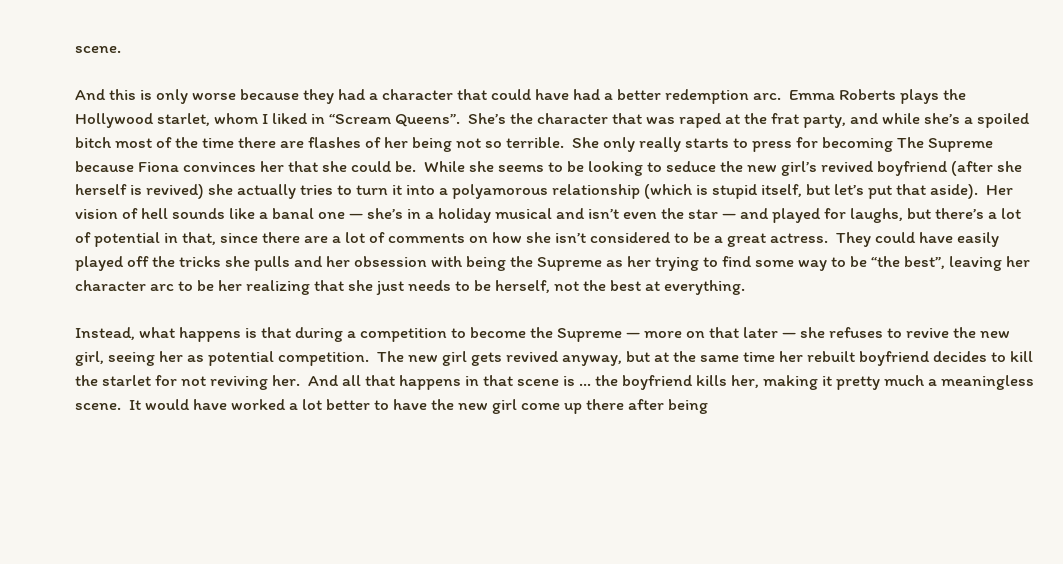scene.

And this is only worse because they had a character that could have had a better redemption arc.  Emma Roberts plays the Hollywood starlet, whom I liked in “Scream Queens”.  She’s the character that was raped at the frat party, and while she’s a spoiled bitch most of the time there are flashes of her being not so terrible.  She only really starts to press for becoming The Supreme because Fiona convinces her that she could be.  While she seems to be looking to seduce the new girl’s revived boyfriend (after she herself is revived) she actually tries to turn it into a polyamorous relationship (which is stupid itself, but let’s put that aside).  Her vision of hell sounds like a banal one — she’s in a holiday musical and isn’t even the star — and played for laughs, but there’s a lot of potential in that, since there are a lot of comments on how she isn’t considered to be a great actress.  They could have easily played off the tricks she pulls and her obsession with being the Supreme as her trying to find some way to be “the best”, leaving her character arc to be her realizing that she just needs to be herself, not the best at everything.

Instead, what happens is that during a competition to become the Supreme — more on that later — she refuses to revive the new girl, seeing her as potential competition.  The new girl gets revived anyway, but at the same time her rebuilt boyfriend decides to kill the starlet for not reviving her.  And all that happens in that scene is … the boyfriend kills her, making it pretty much a meaningless scene.  It would have worked a lot better to have the new girl come up there after being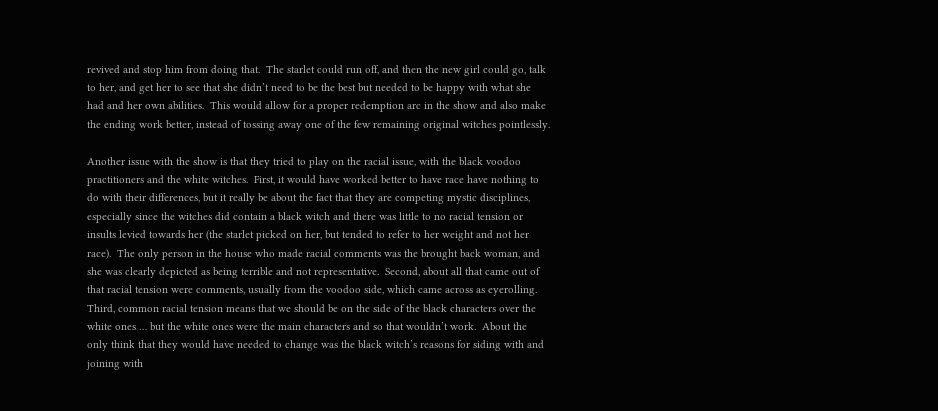revived and stop him from doing that.  The starlet could run off, and then the new girl could go, talk to her, and get her to see that she didn’t need to be the best but needed to be happy with what she had and her own abilities.  This would allow for a proper redemption arc in the show and also make the ending work better, instead of tossing away one of the few remaining original witches pointlessly.

Another issue with the show is that they tried to play on the racial issue, with the black voodoo practitioners and the white witches.  First, it would have worked better to have race have nothing to do with their differences, but it really be about the fact that they are competing mystic disciplines, especially since the witches did contain a black witch and there was little to no racial tension or insults levied towards her (the starlet picked on her, but tended to refer to her weight and not her race).  The only person in the house who made racial comments was the brought back woman, and she was clearly depicted as being terrible and not representative.  Second, about all that came out of that racial tension were comments, usually from the voodoo side, which came across as eyerolling.  Third, common racial tension means that we should be on the side of the black characters over the white ones … but the white ones were the main characters and so that wouldn’t work.  About the only think that they would have needed to change was the black witch’s reasons for siding with and joining with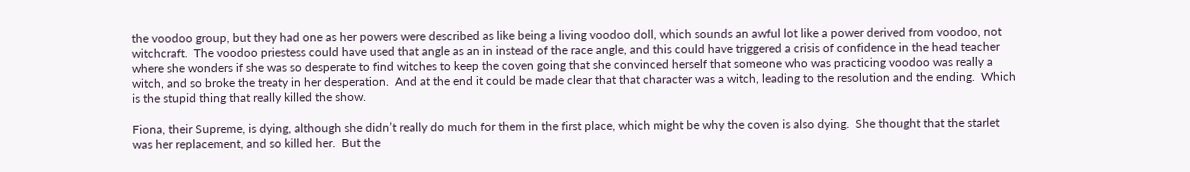the voodoo group, but they had one as her powers were described as like being a living voodoo doll, which sounds an awful lot like a power derived from voodoo, not witchcraft.  The voodoo priestess could have used that angle as an in instead of the race angle, and this could have triggered a crisis of confidence in the head teacher where she wonders if she was so desperate to find witches to keep the coven going that she convinced herself that someone who was practicing voodoo was really a witch, and so broke the treaty in her desperation.  And at the end it could be made clear that that character was a witch, leading to the resolution and the ending.  Which is the stupid thing that really killed the show.

Fiona, their Supreme, is dying, although she didn’t really do much for them in the first place, which might be why the coven is also dying.  She thought that the starlet was her replacement, and so killed her.  But the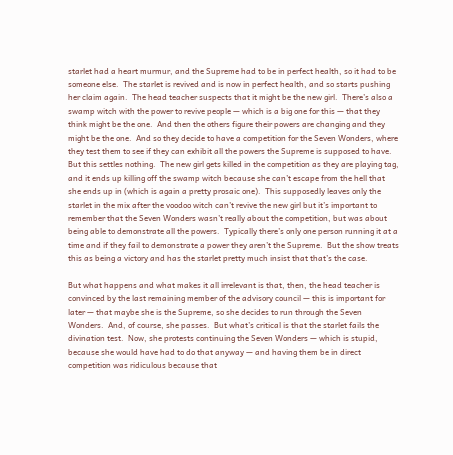starlet had a heart murmur, and the Supreme had to be in perfect health, so it had to be someone else.  The starlet is revived and is now in perfect health, and so starts pushing her claim again.  The head teacher suspects that it might be the new girl.  There’s also a swamp witch with the power to revive people — which is a big one for this — that they think might be the one.  And then the others figure their powers are changing and they might be the one.  And so they decide to have a competition for the Seven Wonders, where they test them to see if they can exhibit all the powers the Supreme is supposed to have.  But this settles nothing.  The new girl gets killed in the competition as they are playing tag, and it ends up killing off the swamp witch because she can’t escape from the hell that she ends up in (which is again a pretty prosaic one).  This supposedly leaves only the starlet in the mix after the voodoo witch can’t revive the new girl but it’s important to remember that the Seven Wonders wasn’t really about the competition, but was about being able to demonstrate all the powers.  Typically there’s only one person running it at a time and if they fail to demonstrate a power they aren’t the Supreme.  But the show treats this as being a victory and has the starlet pretty much insist that that’s the case.

But what happens and what makes it all irrelevant is that, then, the head teacher is convinced by the last remaining member of the advisory council — this is important for later — that maybe she is the Supreme, so she decides to run through the Seven Wonders.  And, of course, she passes.  But what’s critical is that the starlet fails the divination test.  Now, she protests continuing the Seven Wonders — which is stupid, because she would have had to do that anyway — and having them be in direct competition was ridiculous because that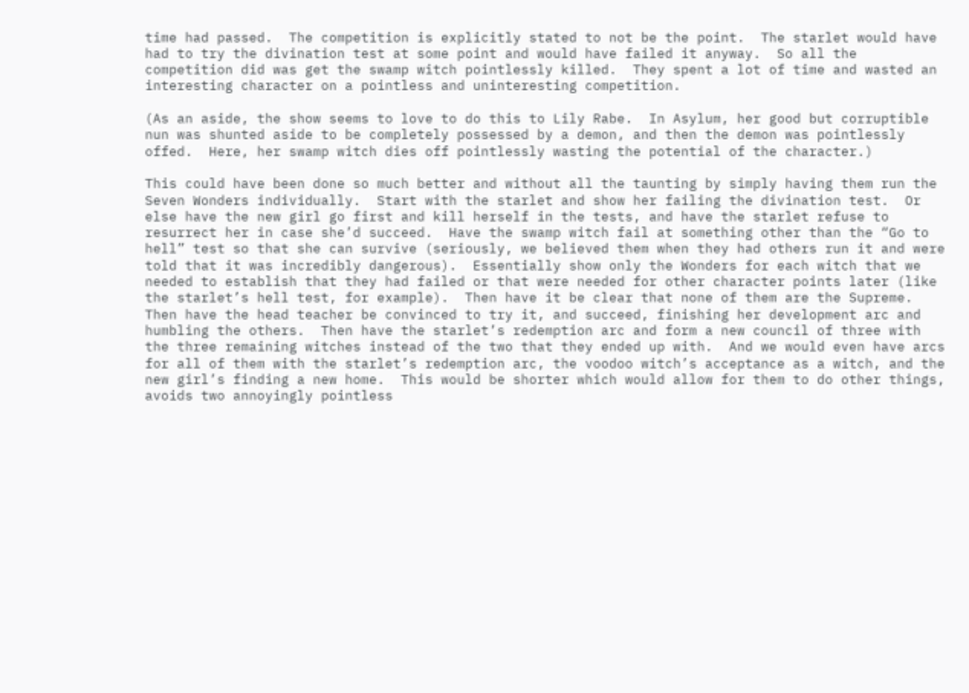time had passed.  The competition is explicitly stated to not be the point.  The starlet would have had to try the divination test at some point and would have failed it anyway.  So all the competition did was get the swamp witch pointlessly killed.  They spent a lot of time and wasted an interesting character on a pointless and uninteresting competition.

(As an aside, the show seems to love to do this to Lily Rabe.  In Asylum, her good but corruptible nun was shunted aside to be completely possessed by a demon, and then the demon was pointlessly offed.  Here, her swamp witch dies off pointlessly wasting the potential of the character.)

This could have been done so much better and without all the taunting by simply having them run the Seven Wonders individually.  Start with the starlet and show her failing the divination test.  Or else have the new girl go first and kill herself in the tests, and have the starlet refuse to resurrect her in case she’d succeed.  Have the swamp witch fail at something other than the “Go to hell” test so that she can survive (seriously, we believed them when they had others run it and were told that it was incredibly dangerous).  Essentially show only the Wonders for each witch that we needed to establish that they had failed or that were needed for other character points later (like the starlet’s hell test, for example).  Then have it be clear that none of them are the Supreme.  Then have the head teacher be convinced to try it, and succeed, finishing her development arc and humbling the others.  Then have the starlet’s redemption arc and form a new council of three with the three remaining witches instead of the two that they ended up with.  And we would even have arcs for all of them with the starlet’s redemption arc, the voodoo witch’s acceptance as a witch, and the new girl’s finding a new home.  This would be shorter which would allow for them to do other things, avoids two annoyingly pointless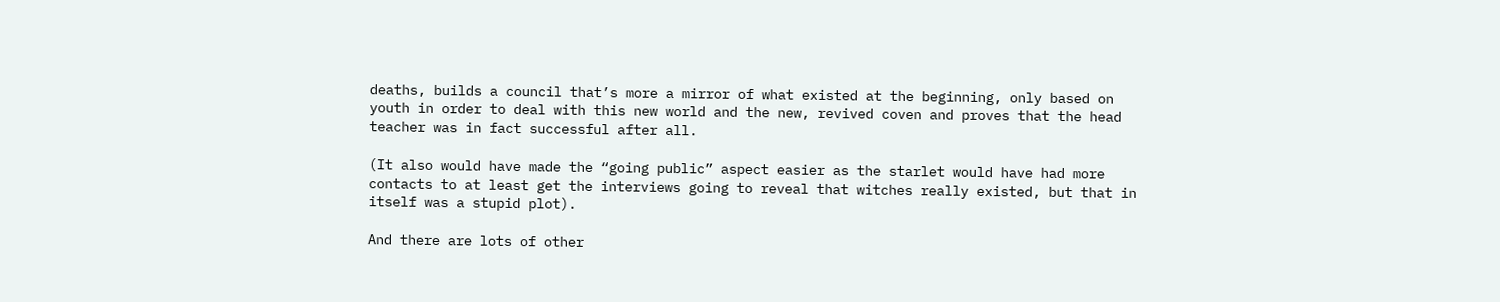deaths, builds a council that’s more a mirror of what existed at the beginning, only based on youth in order to deal with this new world and the new, revived coven and proves that the head teacher was in fact successful after all.

(It also would have made the “going public” aspect easier as the starlet would have had more contacts to at least get the interviews going to reveal that witches really existed, but that in itself was a stupid plot).

And there are lots of other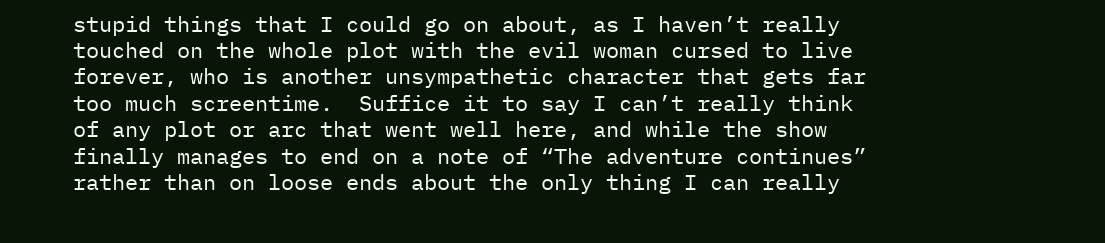stupid things that I could go on about, as I haven’t really touched on the whole plot with the evil woman cursed to live forever, who is another unsympathetic character that gets far too much screentime.  Suffice it to say I can’t really think of any plot or arc that went well here, and while the show finally manages to end on a note of “The adventure continues” rather than on loose ends about the only thing I can really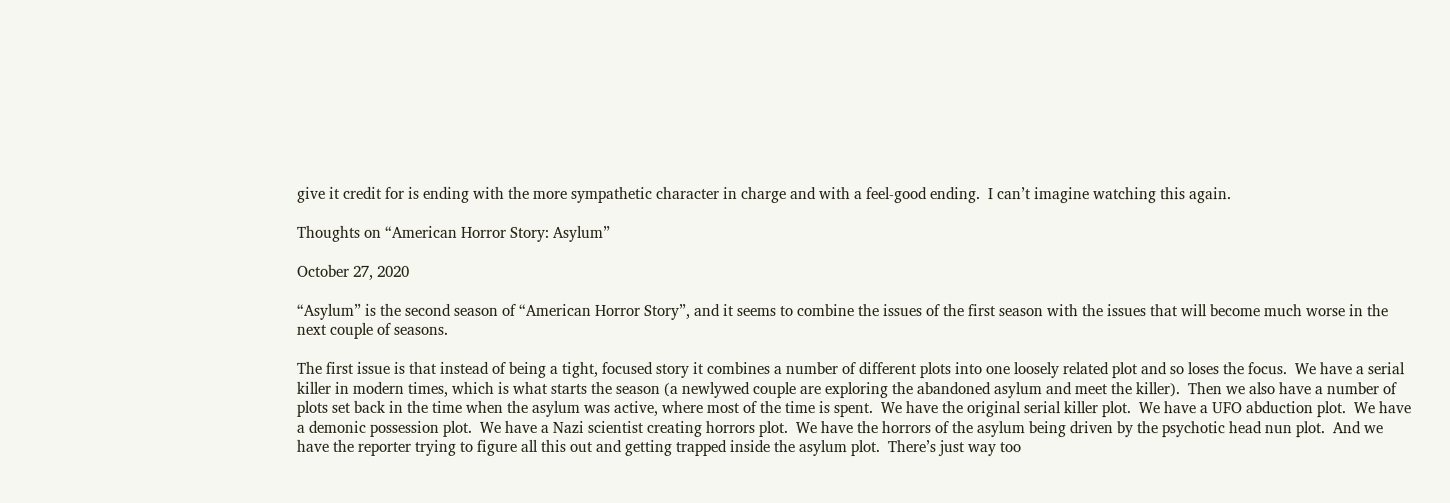give it credit for is ending with the more sympathetic character in charge and with a feel-good ending.  I can’t imagine watching this again.

Thoughts on “American Horror Story: Asylum”

October 27, 2020

“Asylum” is the second season of “American Horror Story”, and it seems to combine the issues of the first season with the issues that will become much worse in the next couple of seasons.

The first issue is that instead of being a tight, focused story it combines a number of different plots into one loosely related plot and so loses the focus.  We have a serial killer in modern times, which is what starts the season (a newlywed couple are exploring the abandoned asylum and meet the killer).  Then we also have a number of plots set back in the time when the asylum was active, where most of the time is spent.  We have the original serial killer plot.  We have a UFO abduction plot.  We have a demonic possession plot.  We have a Nazi scientist creating horrors plot.  We have the horrors of the asylum being driven by the psychotic head nun plot.  And we have the reporter trying to figure all this out and getting trapped inside the asylum plot.  There’s just way too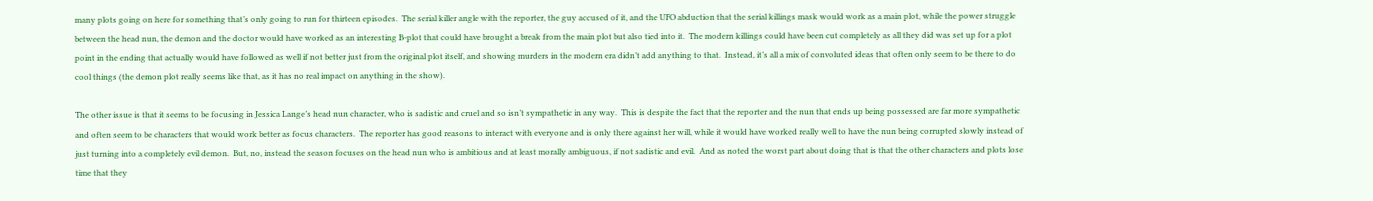many plots going on here for something that’s only going to run for thirteen episodes.  The serial killer angle with the reporter, the guy accused of it, and the UFO abduction that the serial killings mask would work as a main plot, while the power struggle between the head nun, the demon and the doctor would have worked as an interesting B-plot that could have brought a break from the main plot but also tied into it.  The modern killings could have been cut completely as all they did was set up for a plot point in the ending that actually would have followed as well if not better just from the original plot itself, and showing murders in the modern era didn’t add anything to that.  Instead, it’s all a mix of convoluted ideas that often only seem to be there to do cool things (the demon plot really seems like that, as it has no real impact on anything in the show).

The other issue is that it seems to be focusing in Jessica Lange’s head nun character, who is sadistic and cruel and so isn’t sympathetic in any way.  This is despite the fact that the reporter and the nun that ends up being possessed are far more sympathetic and often seem to be characters that would work better as focus characters.  The reporter has good reasons to interact with everyone and is only there against her will, while it would have worked really well to have the nun being corrupted slowly instead of just turning into a completely evil demon.  But, no, instead the season focuses on the head nun who is ambitious and at least morally ambiguous, if not sadistic and evil.  And as noted the worst part about doing that is that the other characters and plots lose time that they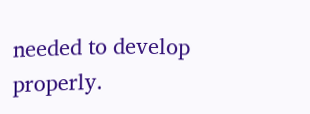needed to develop properly.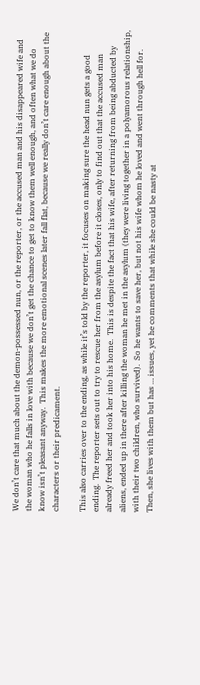We don’t care that much about the demon-possessed nun, or the reporter, or the accused man and his disappeared wife and the woman who he falls in love with because we don’t get the chance to get to know them well enough, and often what we do know isn’t pleasant anyway.  This makes the more emotional scenes later fall flat, because we really don’t care enough about the characters or their predicament.

This also carries over to the ending, as while it’s told by the reporter, it focuses on making sure the head nun gets a good ending.  The reporter sets out to try to rescue her from the asylum before it closes, only to find out that the accused man already freed her and took her into his home.  This is despite the fact that his wife, after returning from being abducted by aliens, ended up in there after killing the woman he met in the asylum (they were living together in a polyamorous relationship, with their two children, who survived).  So he wants to save her, but not his wife whom he loved and went through hell for.  Then, she lives with them but has … issues, yet he comments that while she could be nasty at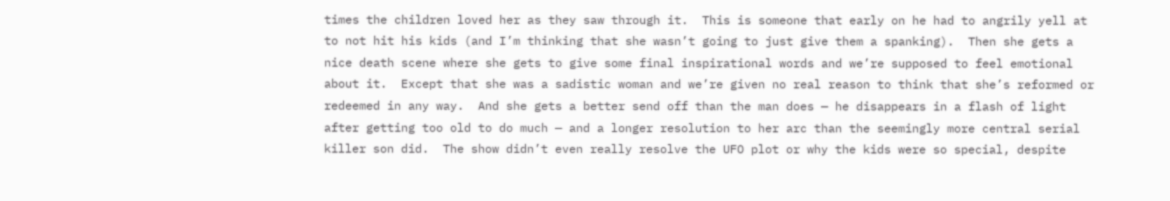times the children loved her as they saw through it.  This is someone that early on he had to angrily yell at to not hit his kids (and I’m thinking that she wasn’t going to just give them a spanking).  Then she gets a nice death scene where she gets to give some final inspirational words and we’re supposed to feel emotional about it.  Except that she was a sadistic woman and we’re given no real reason to think that she’s reformed or redeemed in any way.  And she gets a better send off than the man does — he disappears in a flash of light after getting too old to do much — and a longer resolution to her arc than the seemingly more central serial killer son did.  The show didn’t even really resolve the UFO plot or why the kids were so special, despite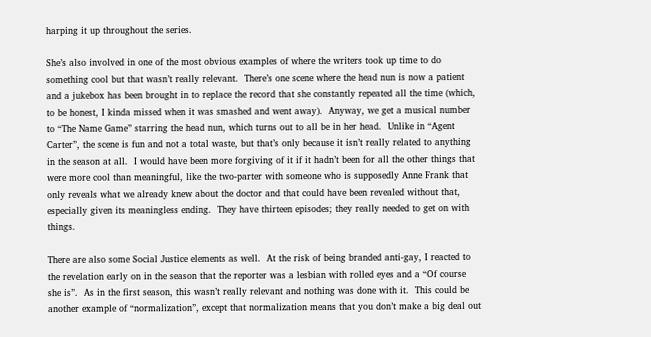harping it up throughout the series.

She’s also involved in one of the most obvious examples of where the writers took up time to do something cool but that wasn’t really relevant.  There’s one scene where the head nun is now a patient and a jukebox has been brought in to replace the record that she constantly repeated all the time (which, to be honest, I kinda missed when it was smashed and went away).  Anyway, we get a musical number to “The Name Game” starring the head nun, which turns out to all be in her head.  Unlike in “Agent Carter”, the scene is fun and not a total waste, but that’s only because it isn’t really related to anything in the season at all.  I would have been more forgiving of it if it hadn’t been for all the other things that were more cool than meaningful, like the two-parter with someone who is supposedly Anne Frank that only reveals what we already knew about the doctor and that could have been revealed without that, especially given its meaningless ending.  They have thirteen episodes; they really needed to get on with things.

There are also some Social Justice elements as well.  At the risk of being branded anti-gay, I reacted to the revelation early on in the season that the reporter was a lesbian with rolled eyes and a “Of course she is”.  As in the first season, this wasn’t really relevant and nothing was done with it.  This could be another example of “normalization”, except that normalization means that you don’t make a big deal out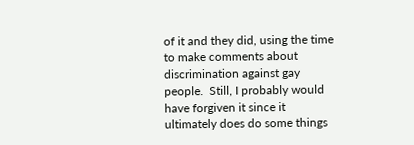of it and they did, using the time to make comments about discrimination against gay people.  Still, I probably would have forgiven it since it ultimately does do some things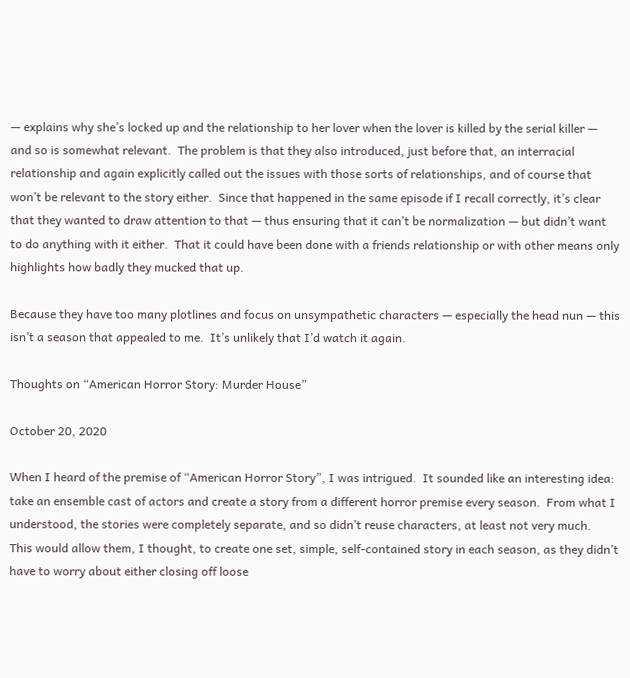— explains why she’s locked up and the relationship to her lover when the lover is killed by the serial killer — and so is somewhat relevant.  The problem is that they also introduced, just before that, an interracial relationship and again explicitly called out the issues with those sorts of relationships, and of course that won’t be relevant to the story either.  Since that happened in the same episode if I recall correctly, it’s clear that they wanted to draw attention to that — thus ensuring that it can’t be normalization — but didn’t want to do anything with it either.  That it could have been done with a friends relationship or with other means only highlights how badly they mucked that up.

Because they have too many plotlines and focus on unsympathetic characters — especially the head nun — this isn’t a season that appealed to me.  It’s unlikely that I’d watch it again.

Thoughts on “American Horror Story: Murder House”

October 20, 2020

When I heard of the premise of “American Horror Story”, I was intrigued.  It sounded like an interesting idea:  take an ensemble cast of actors and create a story from a different horror premise every season.  From what I understood, the stories were completely separate, and so didn’t reuse characters, at least not very much.  This would allow them, I thought, to create one set, simple, self-contained story in each season, as they didn’t have to worry about either closing off loose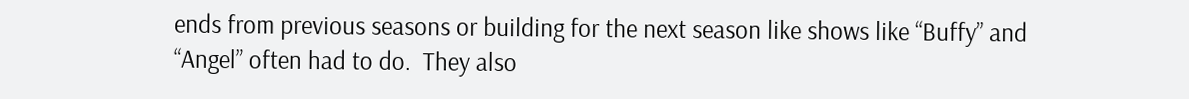ends from previous seasons or building for the next season like shows like “Buffy” and “Angel” often had to do.  They also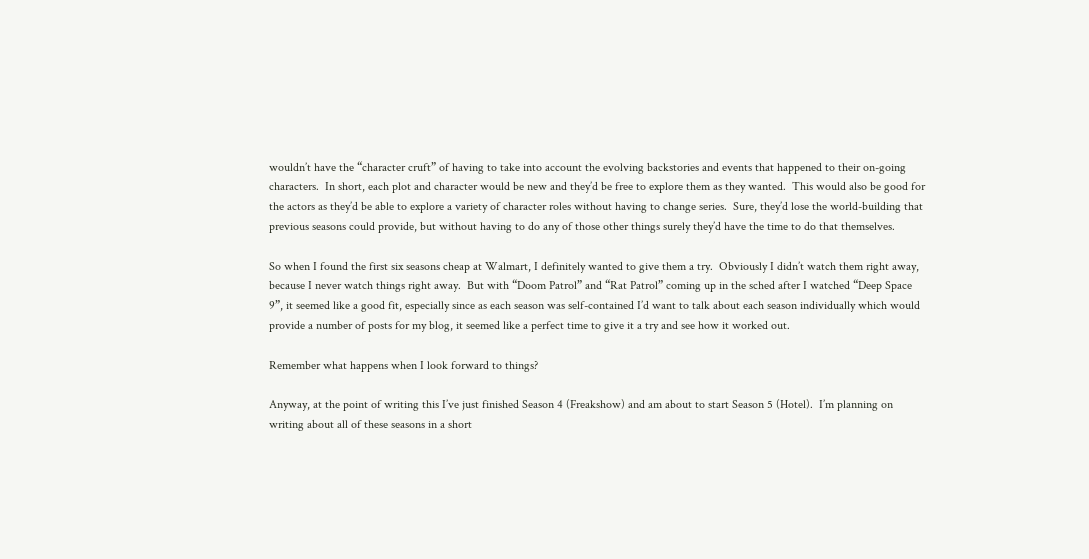wouldn’t have the “character cruft” of having to take into account the evolving backstories and events that happened to their on-going characters.  In short, each plot and character would be new and they’d be free to explore them as they wanted.  This would also be good for the actors as they’d be able to explore a variety of character roles without having to change series.  Sure, they’d lose the world-building that previous seasons could provide, but without having to do any of those other things surely they’d have the time to do that themselves.

So when I found the first six seasons cheap at Walmart, I definitely wanted to give them a try.  Obviously I didn’t watch them right away, because I never watch things right away.  But with “Doom Patrol” and “Rat Patrol” coming up in the sched after I watched “Deep Space 9”, it seemed like a good fit, especially since as each season was self-contained I’d want to talk about each season individually which would provide a number of posts for my blog, it seemed like a perfect time to give it a try and see how it worked out.

Remember what happens when I look forward to things?

Anyway, at the point of writing this I’ve just finished Season 4 (Freakshow) and am about to start Season 5 (Hotel).  I’m planning on writing about all of these seasons in a short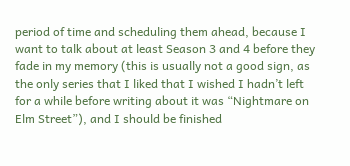period of time and scheduling them ahead, because I want to talk about at least Season 3 and 4 before they fade in my memory (this is usually not a good sign, as the only series that I liked that I wished I hadn’t left for a while before writing about it was “Nightmare on Elm Street”), and I should be finished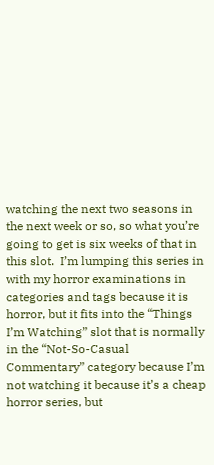watching the next two seasons in the next week or so, so what you’re going to get is six weeks of that in this slot.  I’m lumping this series in with my horror examinations in categories and tags because it is horror, but it fits into the “Things I’m Watching” slot that is normally in the “Not-So-Casual Commentary” category because I’m not watching it because it’s a cheap horror series, but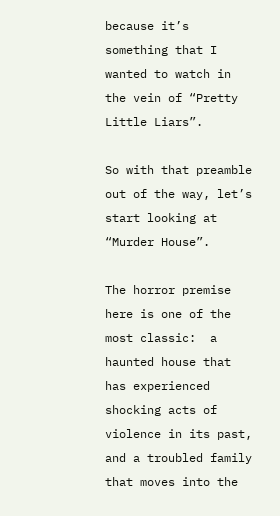because it’s something that I wanted to watch in the vein of “Pretty Little Liars”.

So with that preamble out of the way, let’s start looking at “Murder House”.

The horror premise here is one of the most classic:  a haunted house that has experienced shocking acts of violence in its past, and a troubled family that moves into the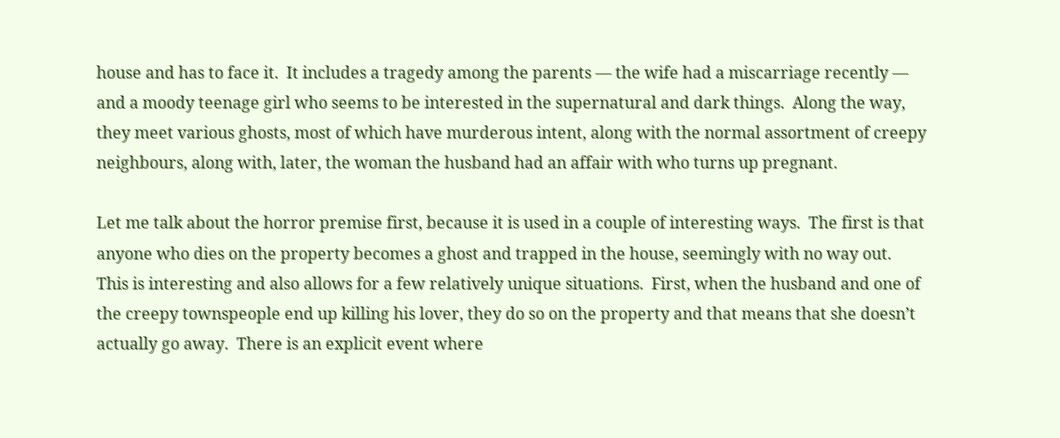house and has to face it.  It includes a tragedy among the parents — the wife had a miscarriage recently — and a moody teenage girl who seems to be interested in the supernatural and dark things.  Along the way, they meet various ghosts, most of which have murderous intent, along with the normal assortment of creepy neighbours, along with, later, the woman the husband had an affair with who turns up pregnant.

Let me talk about the horror premise first, because it is used in a couple of interesting ways.  The first is that anyone who dies on the property becomes a ghost and trapped in the house, seemingly with no way out.  This is interesting and also allows for a few relatively unique situations.  First, when the husband and one of the creepy townspeople end up killing his lover, they do so on the property and that means that she doesn’t actually go away.  There is an explicit event where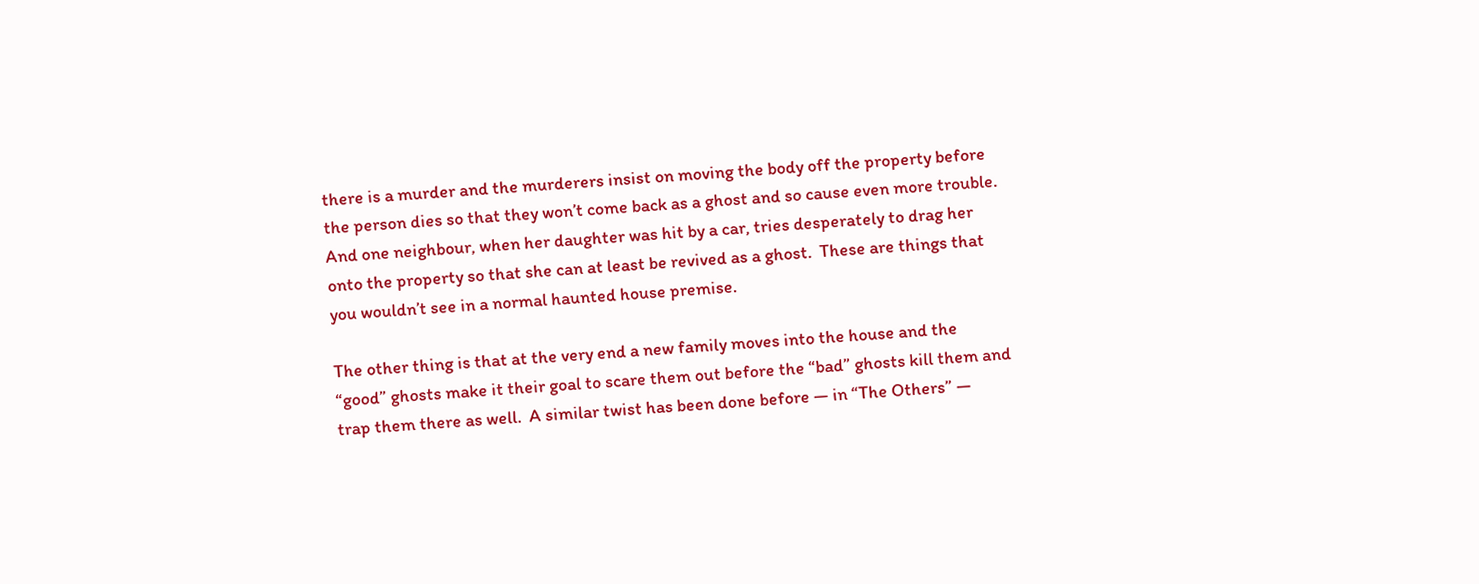there is a murder and the murderers insist on moving the body off the property before the person dies so that they won’t come back as a ghost and so cause even more trouble.  And one neighbour, when her daughter was hit by a car, tries desperately to drag her onto the property so that she can at least be revived as a ghost.  These are things that you wouldn’t see in a normal haunted house premise.

The other thing is that at the very end a new family moves into the house and the “good” ghosts make it their goal to scare them out before the “bad” ghosts kill them and trap them there as well.  A similar twist has been done before — in “The Others” —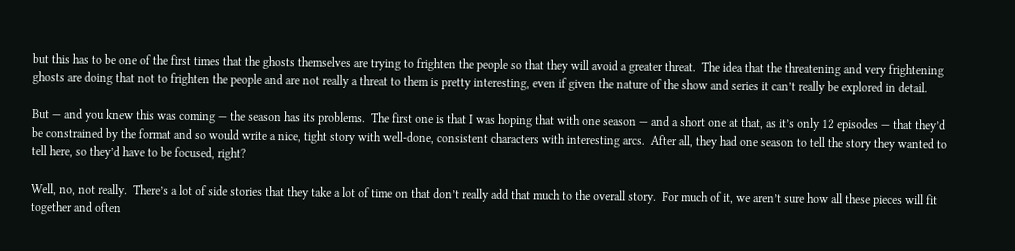but this has to be one of the first times that the ghosts themselves are trying to frighten the people so that they will avoid a greater threat.  The idea that the threatening and very frightening ghosts are doing that not to frighten the people and are not really a threat to them is pretty interesting, even if given the nature of the show and series it can’t really be explored in detail.

But — and you knew this was coming — the season has its problems.  The first one is that I was hoping that with one season — and a short one at that, as it’s only 12 episodes — that they’d be constrained by the format and so would write a nice, tight story with well-done, consistent characters with interesting arcs.  After all, they had one season to tell the story they wanted to tell here, so they’d have to be focused, right?

Well, no, not really.  There’s a lot of side stories that they take a lot of time on that don’t really add that much to the overall story.  For much of it, we aren’t sure how all these pieces will fit together and often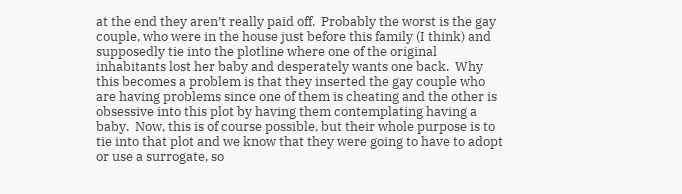at the end they aren’t really paid off.  Probably the worst is the gay couple, who were in the house just before this family (I think) and supposedly tie into the plotline where one of the original inhabitants lost her baby and desperately wants one back.  Why this becomes a problem is that they inserted the gay couple who are having problems since one of them is cheating and the other is obsessive into this plot by having them contemplating having a baby.  Now, this is of course possible, but their whole purpose is to tie into that plot and we know that they were going to have to adopt or use a surrogate, so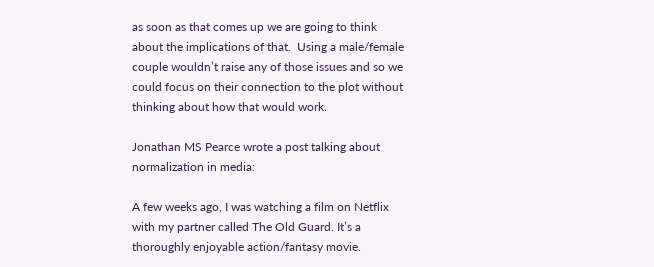as soon as that comes up we are going to think about the implications of that.  Using a male/female couple wouldn’t raise any of those issues and so we could focus on their connection to the plot without thinking about how that would work.

Jonathan MS Pearce wrote a post talking about normalization in media:

A few weeks ago, I was watching a film on Netflix with my partner called The Old Guard. It’s a thoroughly enjoyable action/fantasy movie.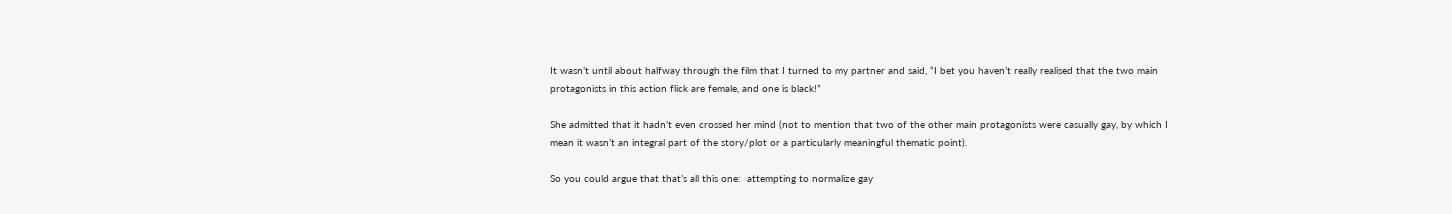It wasn’t until about halfway through the film that I turned to my partner and said, “I bet you haven’t really realised that the two main protagonists in this action flick are female, and one is black!”

She admitted that it hadn’t even crossed her mind (not to mention that two of the other main protagonists were casually gay, by which I mean it wasn’t an integral part of the story/plot or a particularly meaningful thematic point).

So you could argue that that’s all this one:  attempting to normalize gay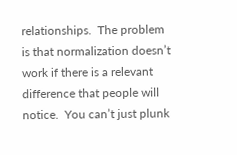relationships.  The problem is that normalization doesn’t work if there is a relevant difference that people will notice.  You can’t just plunk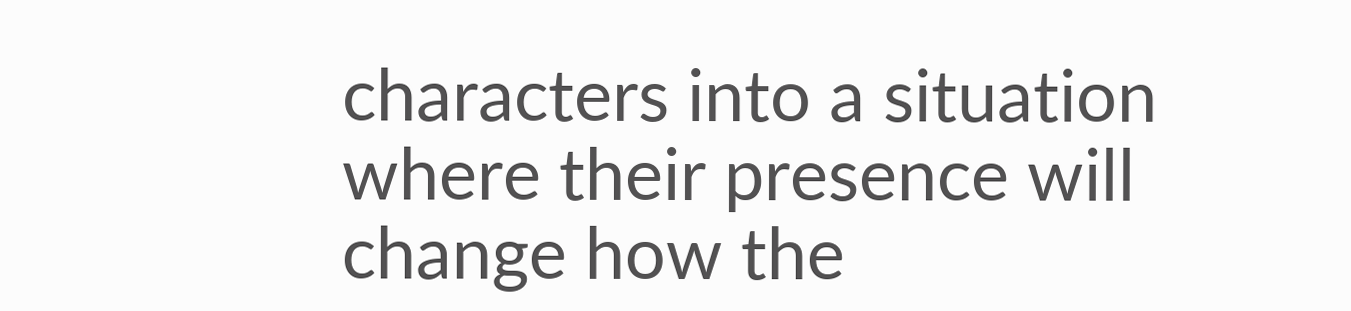characters into a situation where their presence will change how the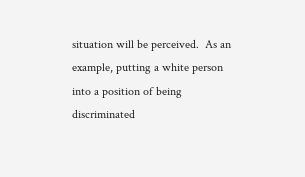situation will be perceived.  As an example, putting a white person into a position of being discriminated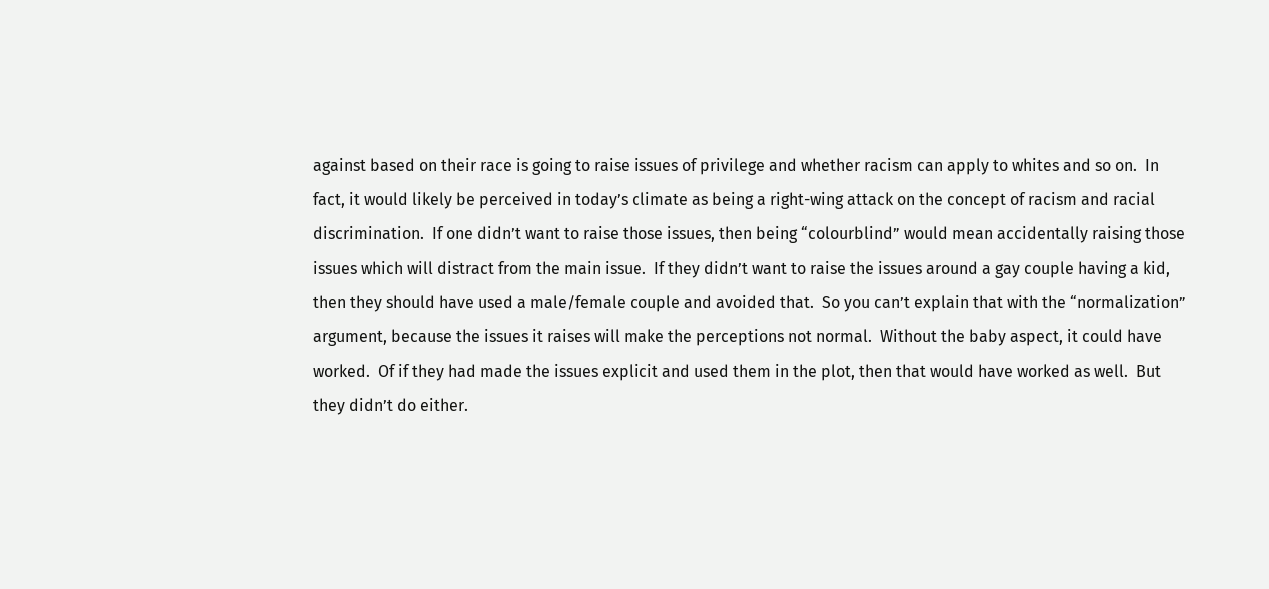against based on their race is going to raise issues of privilege and whether racism can apply to whites and so on.  In fact, it would likely be perceived in today’s climate as being a right-wing attack on the concept of racism and racial discrimination.  If one didn’t want to raise those issues, then being “colourblind” would mean accidentally raising those issues which will distract from the main issue.  If they didn’t want to raise the issues around a gay couple having a kid, then they should have used a male/female couple and avoided that.  So you can’t explain that with the “normalization” argument, because the issues it raises will make the perceptions not normal.  Without the baby aspect, it could have worked.  Of if they had made the issues explicit and used them in the plot, then that would have worked as well.  But they didn’t do either.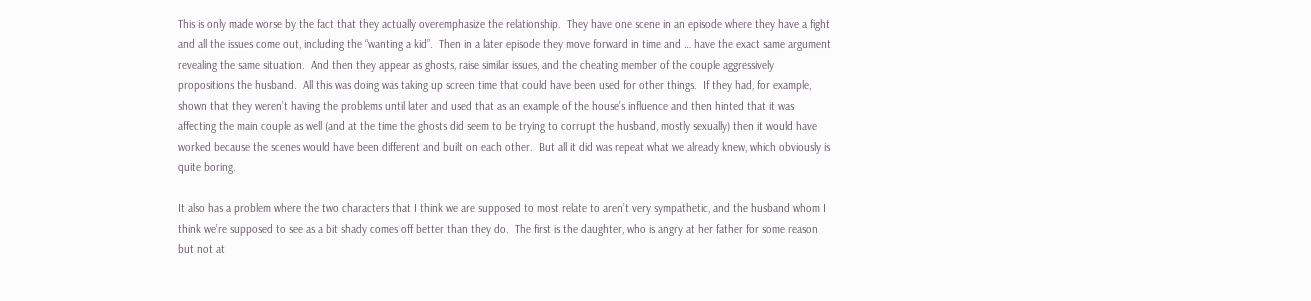This is only made worse by the fact that they actually overemphasize the relationship.  They have one scene in an episode where they have a fight and all the issues come out, including the “wanting a kid”.  Then in a later episode they move forward in time and … have the exact same argument revealing the same situation.  And then they appear as ghosts, raise similar issues, and the cheating member of the couple aggressively propositions the husband.  All this was doing was taking up screen time that could have been used for other things.  If they had, for example, shown that they weren’t having the problems until later and used that as an example of the house’s influence and then hinted that it was affecting the main couple as well (and at the time the ghosts did seem to be trying to corrupt the husband, mostly sexually) then it would have worked because the scenes would have been different and built on each other.  But all it did was repeat what we already knew, which obviously is quite boring.

It also has a problem where the two characters that I think we are supposed to most relate to aren’t very sympathetic, and the husband whom I think we’re supposed to see as a bit shady comes off better than they do.  The first is the daughter, who is angry at her father for some reason but not at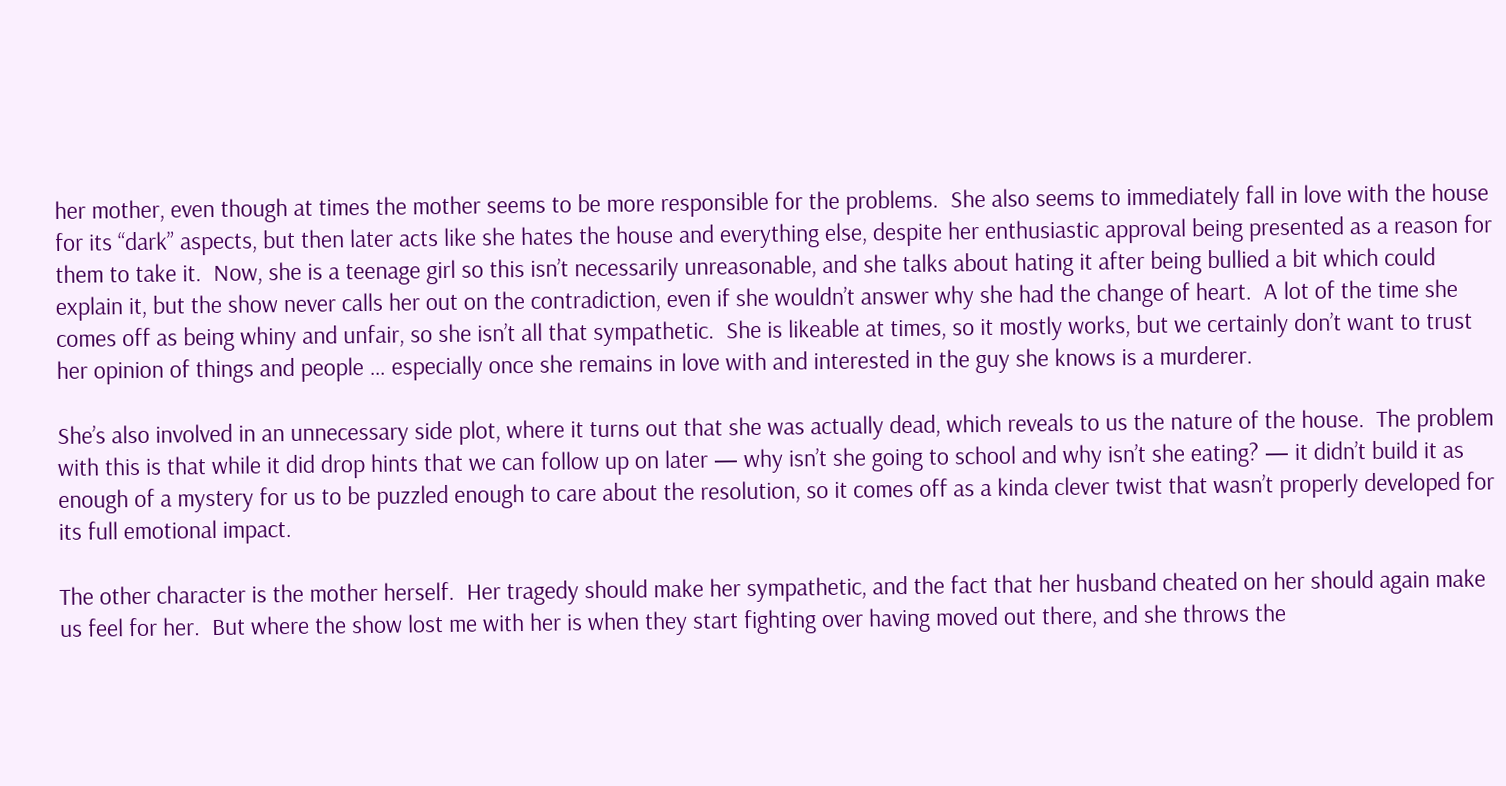her mother, even though at times the mother seems to be more responsible for the problems.  She also seems to immediately fall in love with the house for its “dark” aspects, but then later acts like she hates the house and everything else, despite her enthusiastic approval being presented as a reason for them to take it.  Now, she is a teenage girl so this isn’t necessarily unreasonable, and she talks about hating it after being bullied a bit which could explain it, but the show never calls her out on the contradiction, even if she wouldn’t answer why she had the change of heart.  A lot of the time she comes off as being whiny and unfair, so she isn’t all that sympathetic.  She is likeable at times, so it mostly works, but we certainly don’t want to trust her opinion of things and people … especially once she remains in love with and interested in the guy she knows is a murderer.

She’s also involved in an unnecessary side plot, where it turns out that she was actually dead, which reveals to us the nature of the house.  The problem with this is that while it did drop hints that we can follow up on later — why isn’t she going to school and why isn’t she eating? — it didn’t build it as enough of a mystery for us to be puzzled enough to care about the resolution, so it comes off as a kinda clever twist that wasn’t properly developed for its full emotional impact.

The other character is the mother herself.  Her tragedy should make her sympathetic, and the fact that her husband cheated on her should again make us feel for her.  But where the show lost me with her is when they start fighting over having moved out there, and she throws the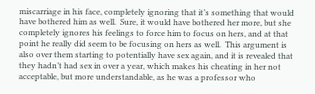miscarriage in his face, completely ignoring that it’s something that would have bothered him as well.  Sure, it would have bothered her more, but she completely ignores his feelings to force him to focus on hers, and at that point he really did seem to be focusing on hers as well.  This argument is also over them starting to potentially have sex again, and it is revealed that they hadn’t had sex in over a year, which makes his cheating in her not acceptable, but more understandable, as he was a professor who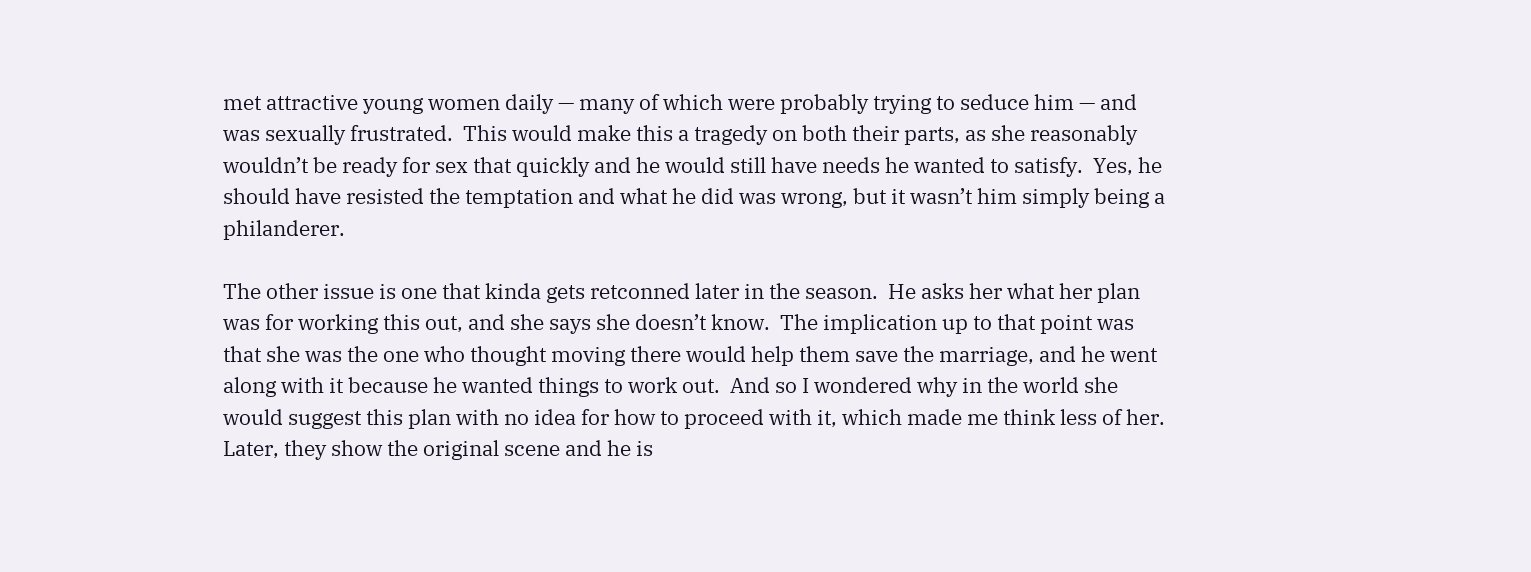met attractive young women daily — many of which were probably trying to seduce him — and was sexually frustrated.  This would make this a tragedy on both their parts, as she reasonably wouldn’t be ready for sex that quickly and he would still have needs he wanted to satisfy.  Yes, he should have resisted the temptation and what he did was wrong, but it wasn’t him simply being a philanderer.

The other issue is one that kinda gets retconned later in the season.  He asks her what her plan was for working this out, and she says she doesn’t know.  The implication up to that point was that she was the one who thought moving there would help them save the marriage, and he went along with it because he wanted things to work out.  And so I wondered why in the world she would suggest this plan with no idea for how to proceed with it, which made me think less of her.  Later, they show the original scene and he is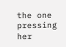the one pressing her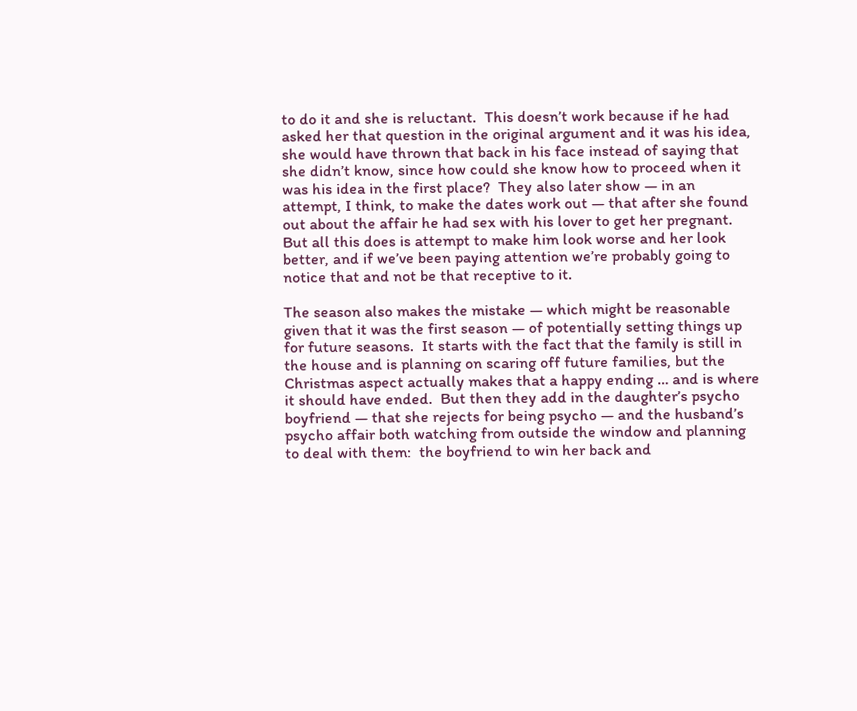to do it and she is reluctant.  This doesn’t work because if he had asked her that question in the original argument and it was his idea, she would have thrown that back in his face instead of saying that she didn’t know, since how could she know how to proceed when it was his idea in the first place?  They also later show — in an attempt, I think, to make the dates work out — that after she found out about the affair he had sex with his lover to get her pregnant.  But all this does is attempt to make him look worse and her look better, and if we’ve been paying attention we’re probably going to notice that and not be that receptive to it.

The season also makes the mistake — which might be reasonable given that it was the first season — of potentially setting things up for future seasons.  It starts with the fact that the family is still in the house and is planning on scaring off future families, but the Christmas aspect actually makes that a happy ending … and is where it should have ended.  But then they add in the daughter’s psycho boyfriend — that she rejects for being psycho — and the husband’s psycho affair both watching from outside the window and planning to deal with them:  the boyfriend to win her back and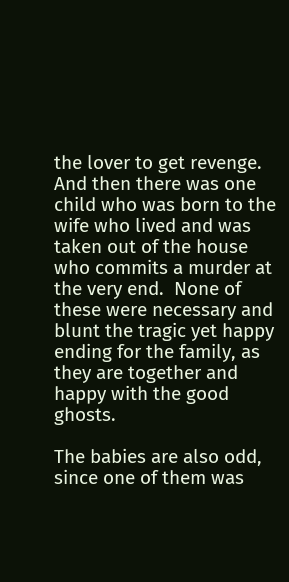the lover to get revenge.  And then there was one child who was born to the wife who lived and was taken out of the house who commits a murder at the very end.  None of these were necessary and blunt the tragic yet happy ending for the family, as they are together and happy with the good ghosts.

The babies are also odd, since one of them was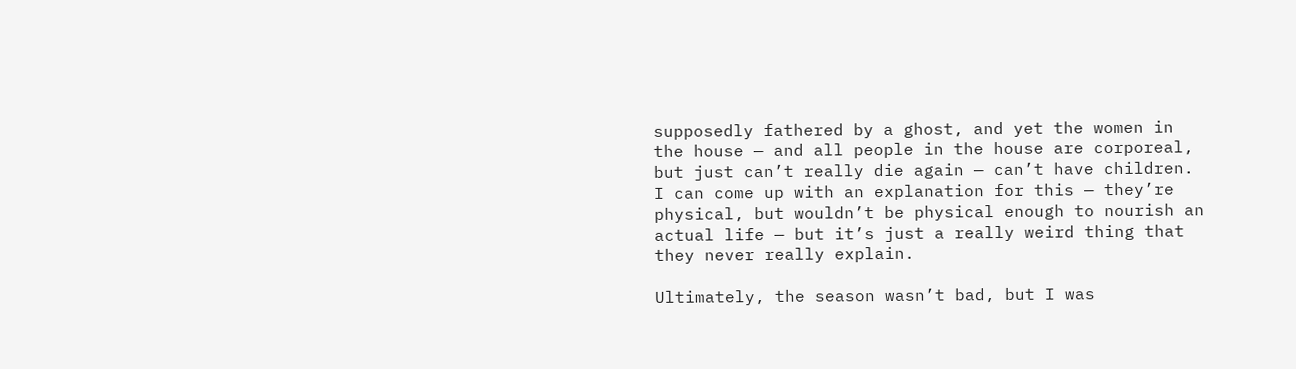supposedly fathered by a ghost, and yet the women in the house — and all people in the house are corporeal, but just can’t really die again — can’t have children.  I can come up with an explanation for this — they’re physical, but wouldn’t be physical enough to nourish an actual life — but it’s just a really weird thing that they never really explain.

Ultimately, the season wasn’t bad, but I was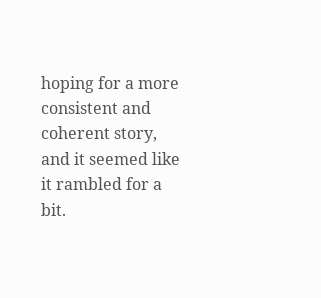hoping for a more consistent and coherent story, and it seemed like it rambled for a bit.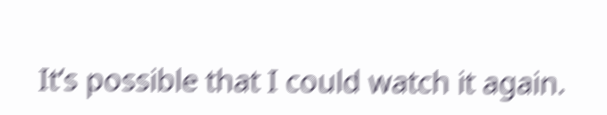It’s possible that I could watch it again.